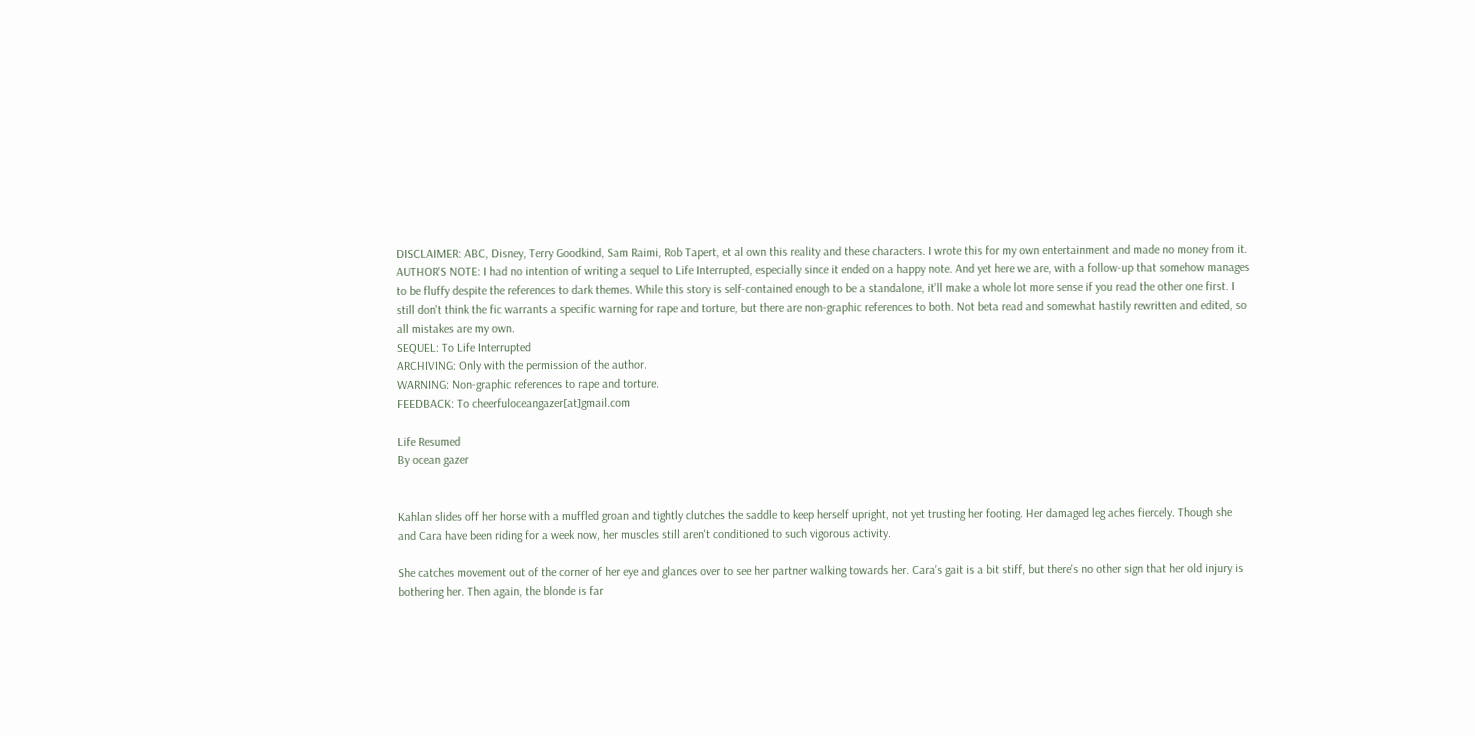DISCLAIMER: ABC, Disney, Terry Goodkind, Sam Raimi, Rob Tapert, et al own this reality and these characters. I wrote this for my own entertainment and made no money from it.
AUTHOR'S NOTE: I had no intention of writing a sequel to Life Interrupted, especially since it ended on a happy note. And yet here we are, with a follow-up that somehow manages to be fluffy despite the references to dark themes. While this story is self-contained enough to be a standalone, it'll make a whole lot more sense if you read the other one first. I still don't think the fic warrants a specific warning for rape and torture, but there are non-graphic references to both. Not beta read and somewhat hastily rewritten and edited, so all mistakes are my own.
SEQUEL: To Life Interrupted
ARCHIVING: Only with the permission of the author.
WARNING: Non-graphic references to rape and torture.
FEEDBACK: To cheerfuloceangazer[at]gmail.com

Life Resumed
By ocean gazer


Kahlan slides off her horse with a muffled groan and tightly clutches the saddle to keep herself upright, not yet trusting her footing. Her damaged leg aches fiercely. Though she and Cara have been riding for a week now, her muscles still aren't conditioned to such vigorous activity.

She catches movement out of the corner of her eye and glances over to see her partner walking towards her. Cara's gait is a bit stiff, but there's no other sign that her old injury is bothering her. Then again, the blonde is far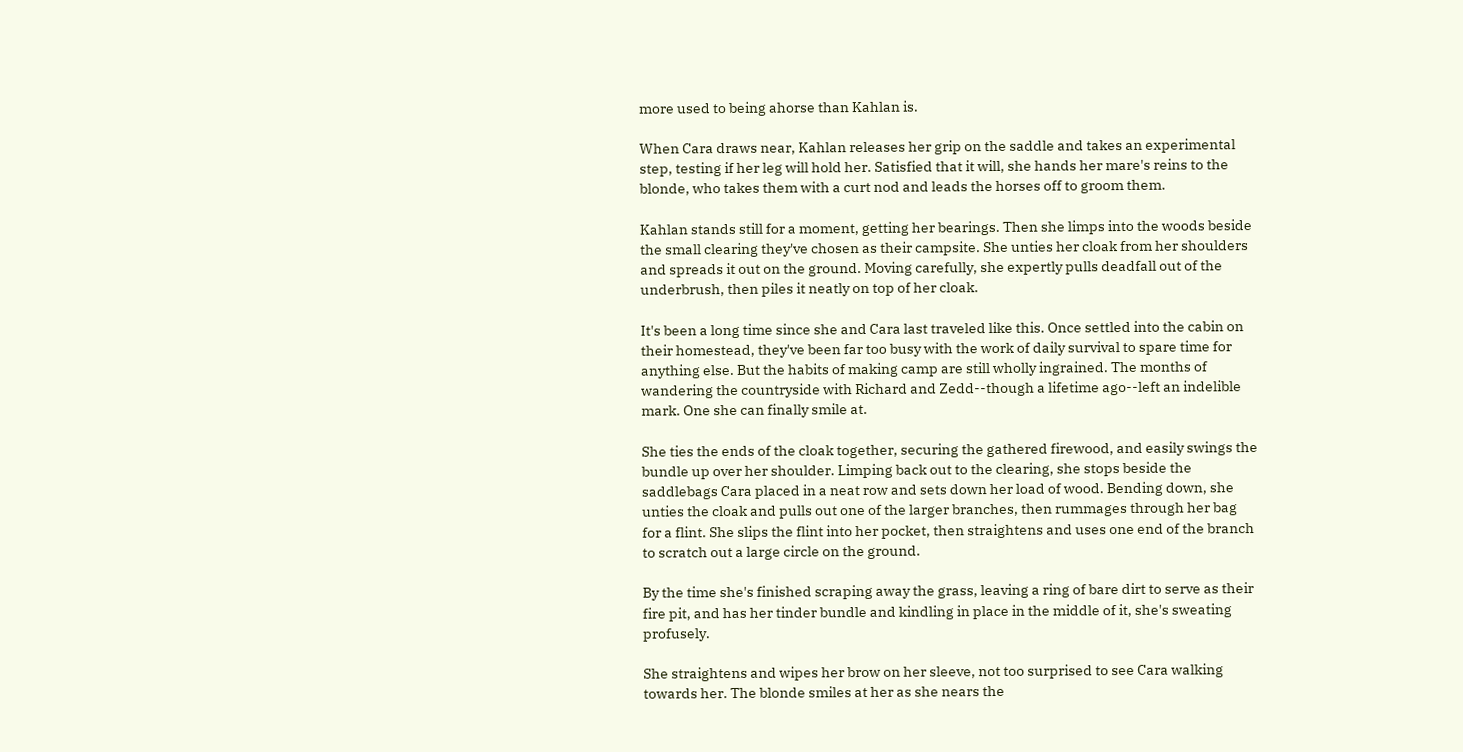more used to being ahorse than Kahlan is.

When Cara draws near, Kahlan releases her grip on the saddle and takes an experimental step, testing if her leg will hold her. Satisfied that it will, she hands her mare's reins to the blonde, who takes them with a curt nod and leads the horses off to groom them.

Kahlan stands still for a moment, getting her bearings. Then she limps into the woods beside the small clearing they've chosen as their campsite. She unties her cloak from her shoulders and spreads it out on the ground. Moving carefully, she expertly pulls deadfall out of the underbrush, then piles it neatly on top of her cloak.

It's been a long time since she and Cara last traveled like this. Once settled into the cabin on their homestead, they've been far too busy with the work of daily survival to spare time for anything else. But the habits of making camp are still wholly ingrained. The months of wandering the countryside with Richard and Zedd--though a lifetime ago--left an indelible mark. One she can finally smile at.

She ties the ends of the cloak together, securing the gathered firewood, and easily swings the bundle up over her shoulder. Limping back out to the clearing, she stops beside the saddlebags Cara placed in a neat row and sets down her load of wood. Bending down, she unties the cloak and pulls out one of the larger branches, then rummages through her bag for a flint. She slips the flint into her pocket, then straightens and uses one end of the branch to scratch out a large circle on the ground.

By the time she's finished scraping away the grass, leaving a ring of bare dirt to serve as their fire pit, and has her tinder bundle and kindling in place in the middle of it, she's sweating profusely.

She straightens and wipes her brow on her sleeve, not too surprised to see Cara walking towards her. The blonde smiles at her as she nears the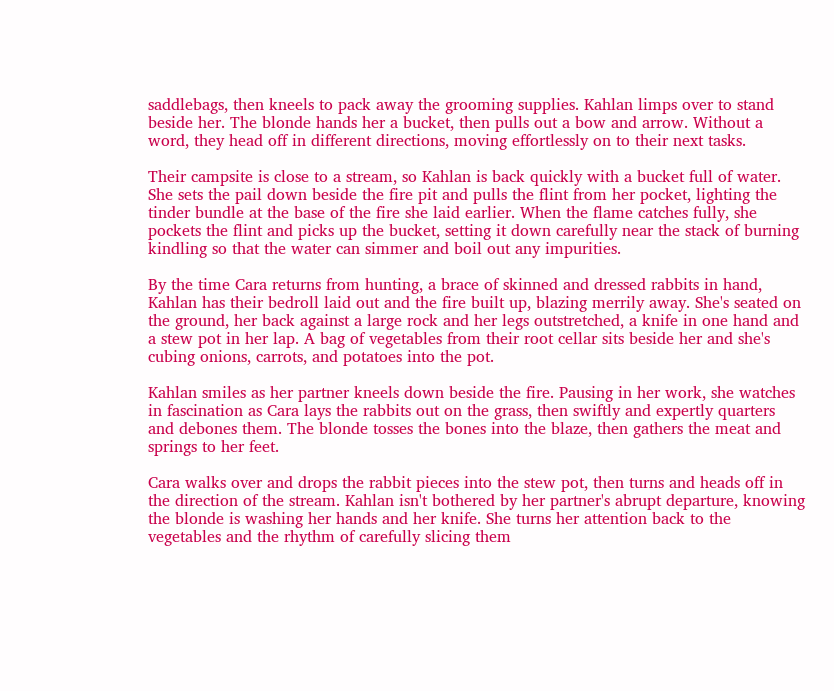saddlebags, then kneels to pack away the grooming supplies. Kahlan limps over to stand beside her. The blonde hands her a bucket, then pulls out a bow and arrow. Without a word, they head off in different directions, moving effortlessly on to their next tasks.

Their campsite is close to a stream, so Kahlan is back quickly with a bucket full of water. She sets the pail down beside the fire pit and pulls the flint from her pocket, lighting the tinder bundle at the base of the fire she laid earlier. When the flame catches fully, she pockets the flint and picks up the bucket, setting it down carefully near the stack of burning kindling so that the water can simmer and boil out any impurities.

By the time Cara returns from hunting, a brace of skinned and dressed rabbits in hand, Kahlan has their bedroll laid out and the fire built up, blazing merrily away. She's seated on the ground, her back against a large rock and her legs outstretched, a knife in one hand and a stew pot in her lap. A bag of vegetables from their root cellar sits beside her and she's cubing onions, carrots, and potatoes into the pot.

Kahlan smiles as her partner kneels down beside the fire. Pausing in her work, she watches in fascination as Cara lays the rabbits out on the grass, then swiftly and expertly quarters and debones them. The blonde tosses the bones into the blaze, then gathers the meat and springs to her feet.

Cara walks over and drops the rabbit pieces into the stew pot, then turns and heads off in the direction of the stream. Kahlan isn't bothered by her partner's abrupt departure, knowing the blonde is washing her hands and her knife. She turns her attention back to the vegetables and the rhythm of carefully slicing them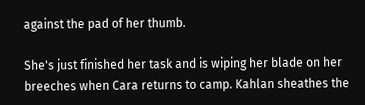against the pad of her thumb.

She's just finished her task and is wiping her blade on her breeches when Cara returns to camp. Kahlan sheathes the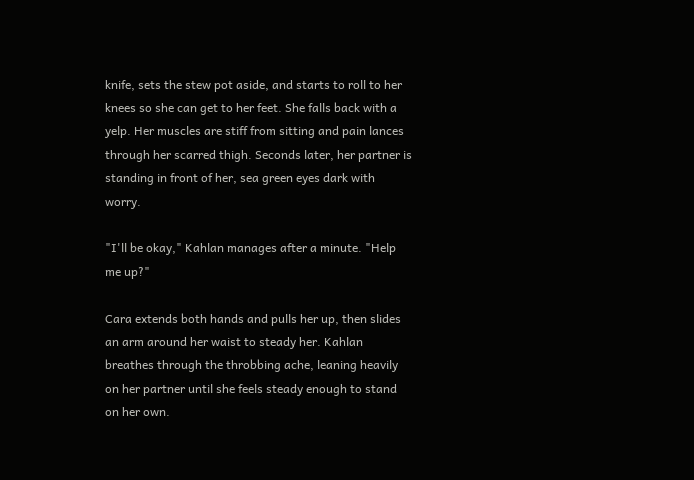knife, sets the stew pot aside, and starts to roll to her knees so she can get to her feet. She falls back with a yelp. Her muscles are stiff from sitting and pain lances through her scarred thigh. Seconds later, her partner is standing in front of her, sea green eyes dark with worry.

"I'll be okay," Kahlan manages after a minute. "Help me up?"

Cara extends both hands and pulls her up, then slides an arm around her waist to steady her. Kahlan breathes through the throbbing ache, leaning heavily on her partner until she feels steady enough to stand on her own.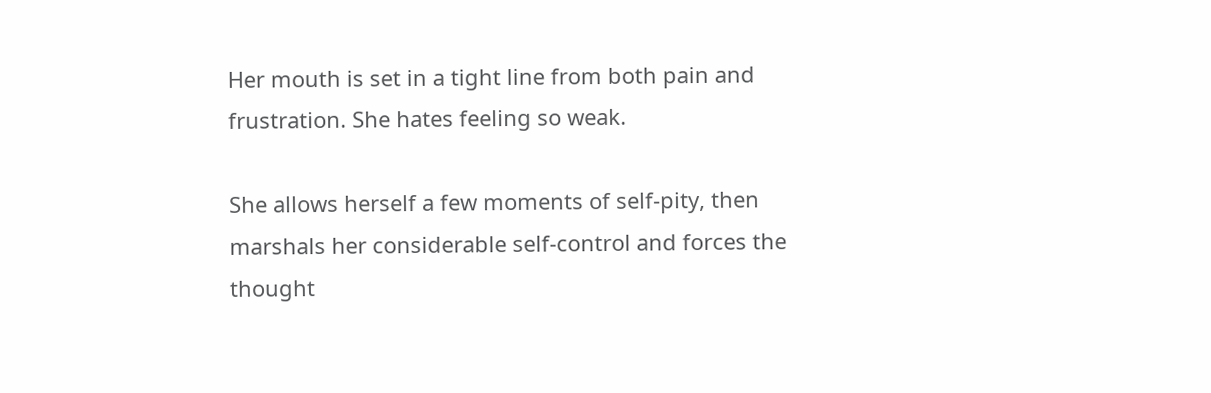Her mouth is set in a tight line from both pain and frustration. She hates feeling so weak.

She allows herself a few moments of self-pity, then marshals her considerable self-control and forces the thought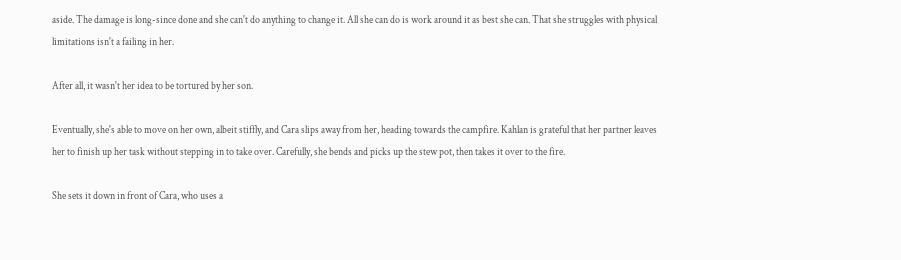aside. The damage is long-since done and she can't do anything to change it. All she can do is work around it as best she can. That she struggles with physical limitations isn't a failing in her.

After all, it wasn't her idea to be tortured by her son.

Eventually, she's able to move on her own, albeit stiffly, and Cara slips away from her, heading towards the campfire. Kahlan is grateful that her partner leaves her to finish up her task without stepping in to take over. Carefully, she bends and picks up the stew pot, then takes it over to the fire.

She sets it down in front of Cara, who uses a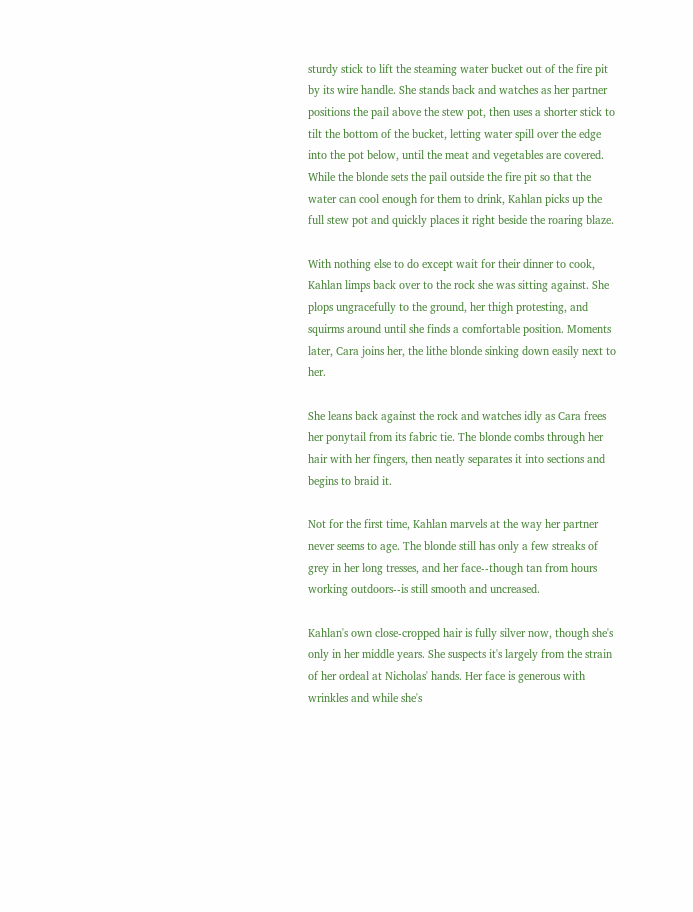sturdy stick to lift the steaming water bucket out of the fire pit by its wire handle. She stands back and watches as her partner positions the pail above the stew pot, then uses a shorter stick to tilt the bottom of the bucket, letting water spill over the edge into the pot below, until the meat and vegetables are covered. While the blonde sets the pail outside the fire pit so that the water can cool enough for them to drink, Kahlan picks up the full stew pot and quickly places it right beside the roaring blaze.

With nothing else to do except wait for their dinner to cook, Kahlan limps back over to the rock she was sitting against. She plops ungracefully to the ground, her thigh protesting, and squirms around until she finds a comfortable position. Moments later, Cara joins her, the lithe blonde sinking down easily next to her.

She leans back against the rock and watches idly as Cara frees her ponytail from its fabric tie. The blonde combs through her hair with her fingers, then neatly separates it into sections and begins to braid it.

Not for the first time, Kahlan marvels at the way her partner never seems to age. The blonde still has only a few streaks of grey in her long tresses, and her face--though tan from hours working outdoors--is still smooth and uncreased.

Kahlan's own close-cropped hair is fully silver now, though she's only in her middle years. She suspects it's largely from the strain of her ordeal at Nicholas' hands. Her face is generous with wrinkles and while she's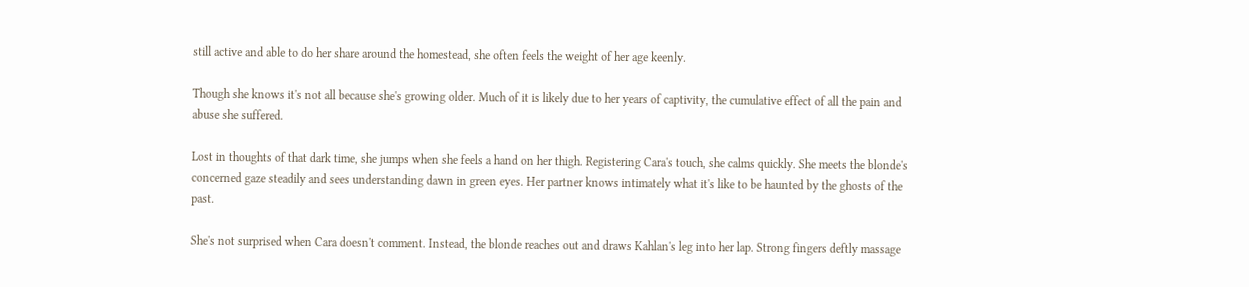still active and able to do her share around the homestead, she often feels the weight of her age keenly.

Though she knows it's not all because she's growing older. Much of it is likely due to her years of captivity, the cumulative effect of all the pain and abuse she suffered.

Lost in thoughts of that dark time, she jumps when she feels a hand on her thigh. Registering Cara's touch, she calms quickly. She meets the blonde's concerned gaze steadily and sees understanding dawn in green eyes. Her partner knows intimately what it's like to be haunted by the ghosts of the past.

She's not surprised when Cara doesn't comment. Instead, the blonde reaches out and draws Kahlan's leg into her lap. Strong fingers deftly massage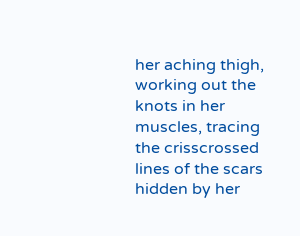her aching thigh, working out the knots in her muscles, tracing the crisscrossed lines of the scars hidden by her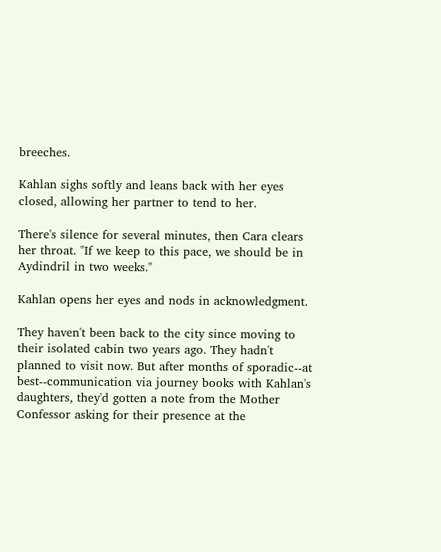breeches.

Kahlan sighs softly and leans back with her eyes closed, allowing her partner to tend to her.

There's silence for several minutes, then Cara clears her throat. "If we keep to this pace, we should be in Aydindril in two weeks."

Kahlan opens her eyes and nods in acknowledgment.

They haven't been back to the city since moving to their isolated cabin two years ago. They hadn't planned to visit now. But after months of sporadic--at best--communication via journey books with Kahlan's daughters, they'd gotten a note from the Mother Confessor asking for their presence at the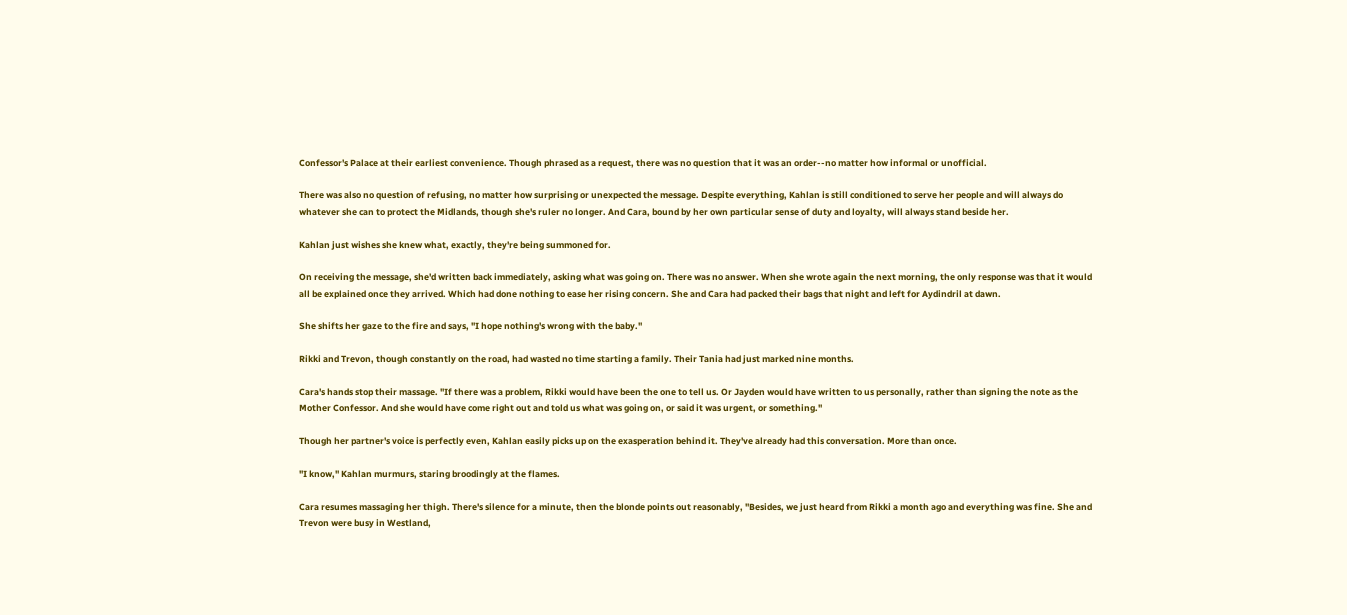Confessor's Palace at their earliest convenience. Though phrased as a request, there was no question that it was an order--no matter how informal or unofficial.

There was also no question of refusing, no matter how surprising or unexpected the message. Despite everything, Kahlan is still conditioned to serve her people and will always do whatever she can to protect the Midlands, though she's ruler no longer. And Cara, bound by her own particular sense of duty and loyalty, will always stand beside her.

Kahlan just wishes she knew what, exactly, they're being summoned for.

On receiving the message, she'd written back immediately, asking what was going on. There was no answer. When she wrote again the next morning, the only response was that it would all be explained once they arrived. Which had done nothing to ease her rising concern. She and Cara had packed their bags that night and left for Aydindril at dawn.

She shifts her gaze to the fire and says, "I hope nothing's wrong with the baby."

Rikki and Trevon, though constantly on the road, had wasted no time starting a family. Their Tania had just marked nine months.

Cara's hands stop their massage. "If there was a problem, Rikki would have been the one to tell us. Or Jayden would have written to us personally, rather than signing the note as the Mother Confessor. And she would have come right out and told us what was going on, or said it was urgent, or something."

Though her partner's voice is perfectly even, Kahlan easily picks up on the exasperation behind it. They've already had this conversation. More than once.

"I know," Kahlan murmurs, staring broodingly at the flames.

Cara resumes massaging her thigh. There's silence for a minute, then the blonde points out reasonably, "Besides, we just heard from Rikki a month ago and everything was fine. She and Trevon were busy in Westland,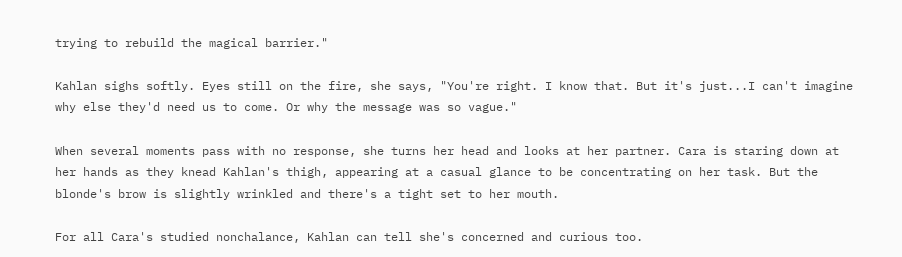trying to rebuild the magical barrier."

Kahlan sighs softly. Eyes still on the fire, she says, "You're right. I know that. But it's just...I can't imagine why else they'd need us to come. Or why the message was so vague."

When several moments pass with no response, she turns her head and looks at her partner. Cara is staring down at her hands as they knead Kahlan's thigh, appearing at a casual glance to be concentrating on her task. But the blonde's brow is slightly wrinkled and there's a tight set to her mouth.

For all Cara's studied nonchalance, Kahlan can tell she's concerned and curious too.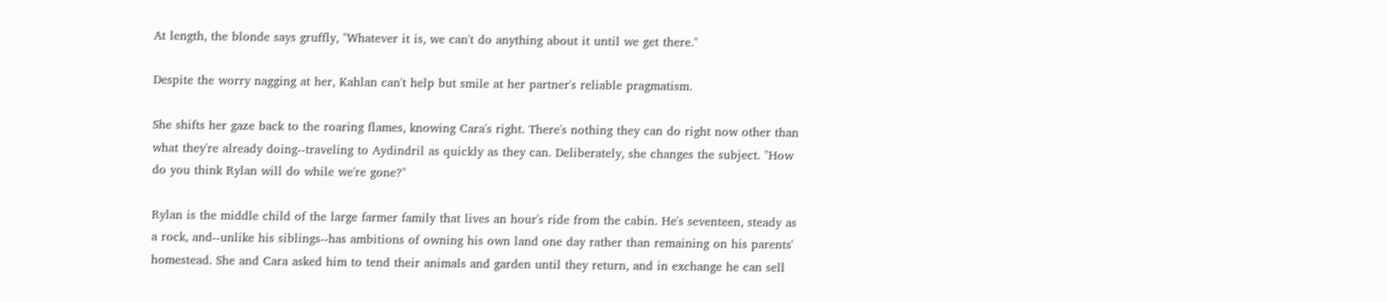At length, the blonde says gruffly, "Whatever it is, we can't do anything about it until we get there."

Despite the worry nagging at her, Kahlan can't help but smile at her partner's reliable pragmatism.

She shifts her gaze back to the roaring flames, knowing Cara's right. There's nothing they can do right now other than what they're already doing--traveling to Aydindril as quickly as they can. Deliberately, she changes the subject. "How do you think Rylan will do while we're gone?"

Rylan is the middle child of the large farmer family that lives an hour's ride from the cabin. He's seventeen, steady as a rock, and--unlike his siblings--has ambitions of owning his own land one day rather than remaining on his parents' homestead. She and Cara asked him to tend their animals and garden until they return, and in exchange he can sell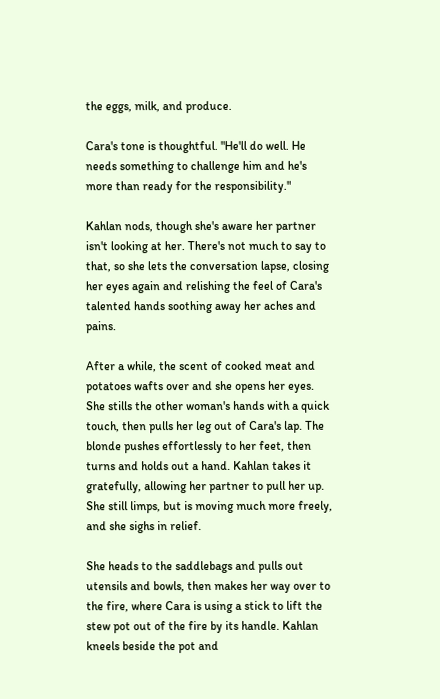the eggs, milk, and produce.

Cara's tone is thoughtful. "He'll do well. He needs something to challenge him and he's more than ready for the responsibility."

Kahlan nods, though she's aware her partner isn't looking at her. There's not much to say to that, so she lets the conversation lapse, closing her eyes again and relishing the feel of Cara's talented hands soothing away her aches and pains.

After a while, the scent of cooked meat and potatoes wafts over and she opens her eyes. She stills the other woman's hands with a quick touch, then pulls her leg out of Cara's lap. The blonde pushes effortlessly to her feet, then turns and holds out a hand. Kahlan takes it gratefully, allowing her partner to pull her up. She still limps, but is moving much more freely, and she sighs in relief.

She heads to the saddlebags and pulls out utensils and bowls, then makes her way over to the fire, where Cara is using a stick to lift the stew pot out of the fire by its handle. Kahlan kneels beside the pot and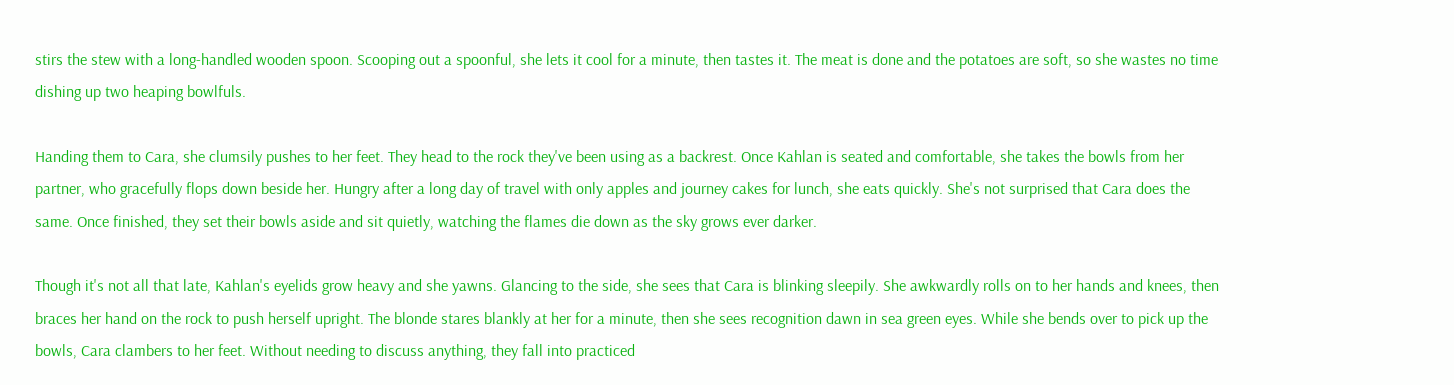stirs the stew with a long-handled wooden spoon. Scooping out a spoonful, she lets it cool for a minute, then tastes it. The meat is done and the potatoes are soft, so she wastes no time dishing up two heaping bowlfuls.

Handing them to Cara, she clumsily pushes to her feet. They head to the rock they've been using as a backrest. Once Kahlan is seated and comfortable, she takes the bowls from her partner, who gracefully flops down beside her. Hungry after a long day of travel with only apples and journey cakes for lunch, she eats quickly. She's not surprised that Cara does the same. Once finished, they set their bowls aside and sit quietly, watching the flames die down as the sky grows ever darker.

Though it's not all that late, Kahlan's eyelids grow heavy and she yawns. Glancing to the side, she sees that Cara is blinking sleepily. She awkwardly rolls on to her hands and knees, then braces her hand on the rock to push herself upright. The blonde stares blankly at her for a minute, then she sees recognition dawn in sea green eyes. While she bends over to pick up the bowls, Cara clambers to her feet. Without needing to discuss anything, they fall into practiced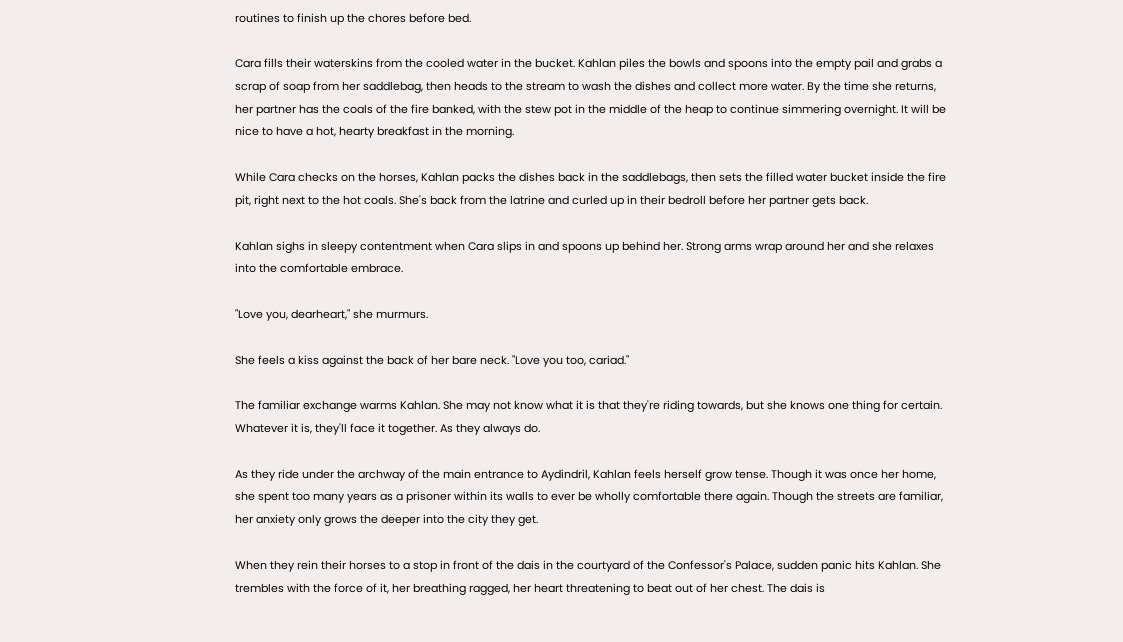routines to finish up the chores before bed.

Cara fills their waterskins from the cooled water in the bucket. Kahlan piles the bowls and spoons into the empty pail and grabs a scrap of soap from her saddlebag, then heads to the stream to wash the dishes and collect more water. By the time she returns, her partner has the coals of the fire banked, with the stew pot in the middle of the heap to continue simmering overnight. It will be nice to have a hot, hearty breakfast in the morning.

While Cara checks on the horses, Kahlan packs the dishes back in the saddlebags, then sets the filled water bucket inside the fire pit, right next to the hot coals. She's back from the latrine and curled up in their bedroll before her partner gets back.

Kahlan sighs in sleepy contentment when Cara slips in and spoons up behind her. Strong arms wrap around her and she relaxes into the comfortable embrace.

"Love you, dearheart," she murmurs.

She feels a kiss against the back of her bare neck. "Love you too, cariad."

The familiar exchange warms Kahlan. She may not know what it is that they're riding towards, but she knows one thing for certain. Whatever it is, they'll face it together. As they always do.

As they ride under the archway of the main entrance to Aydindril, Kahlan feels herself grow tense. Though it was once her home, she spent too many years as a prisoner within its walls to ever be wholly comfortable there again. Though the streets are familiar, her anxiety only grows the deeper into the city they get.

When they rein their horses to a stop in front of the dais in the courtyard of the Confessor's Palace, sudden panic hits Kahlan. She trembles with the force of it, her breathing ragged, her heart threatening to beat out of her chest. The dais is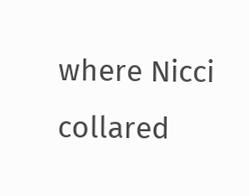where Nicci collared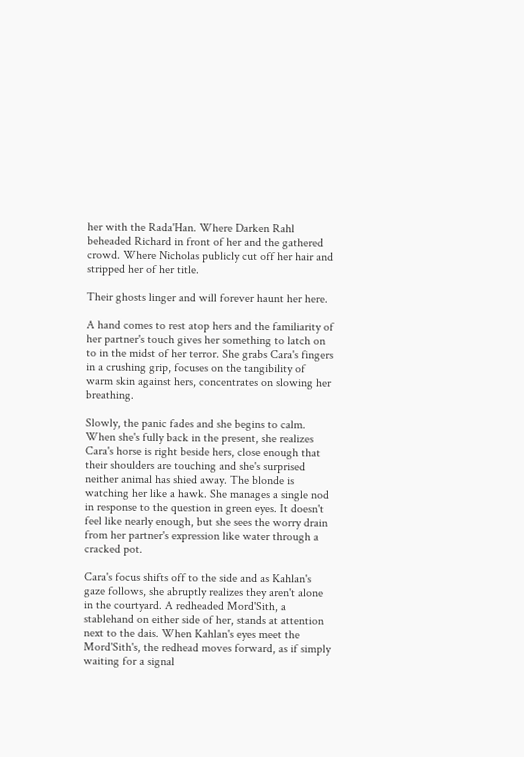her with the Rada'Han. Where Darken Rahl beheaded Richard in front of her and the gathered crowd. Where Nicholas publicly cut off her hair and stripped her of her title.

Their ghosts linger and will forever haunt her here.

A hand comes to rest atop hers and the familiarity of her partner's touch gives her something to latch on to in the midst of her terror. She grabs Cara's fingers in a crushing grip, focuses on the tangibility of warm skin against hers, concentrates on slowing her breathing.

Slowly, the panic fades and she begins to calm. When she's fully back in the present, she realizes Cara's horse is right beside hers, close enough that their shoulders are touching and she's surprised neither animal has shied away. The blonde is watching her like a hawk. She manages a single nod in response to the question in green eyes. It doesn't feel like nearly enough, but she sees the worry drain from her partner's expression like water through a cracked pot.

Cara's focus shifts off to the side and as Kahlan's gaze follows, she abruptly realizes they aren't alone in the courtyard. A redheaded Mord'Sith, a stablehand on either side of her, stands at attention next to the dais. When Kahlan's eyes meet the Mord'Sith's, the redhead moves forward, as if simply waiting for a signal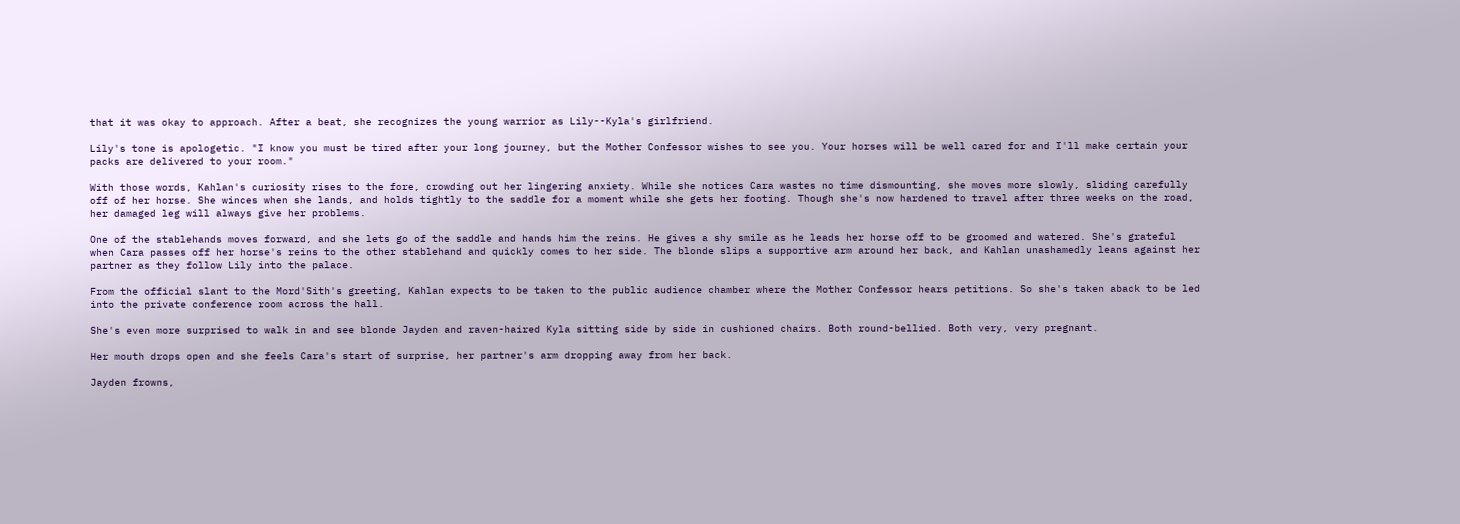that it was okay to approach. After a beat, she recognizes the young warrior as Lily--Kyla's girlfriend.

Lily's tone is apologetic. "I know you must be tired after your long journey, but the Mother Confessor wishes to see you. Your horses will be well cared for and I'll make certain your packs are delivered to your room."

With those words, Kahlan's curiosity rises to the fore, crowding out her lingering anxiety. While she notices Cara wastes no time dismounting, she moves more slowly, sliding carefully off of her horse. She winces when she lands, and holds tightly to the saddle for a moment while she gets her footing. Though she's now hardened to travel after three weeks on the road, her damaged leg will always give her problems.

One of the stablehands moves forward, and she lets go of the saddle and hands him the reins. He gives a shy smile as he leads her horse off to be groomed and watered. She's grateful when Cara passes off her horse's reins to the other stablehand and quickly comes to her side. The blonde slips a supportive arm around her back, and Kahlan unashamedly leans against her partner as they follow Lily into the palace.

From the official slant to the Mord'Sith's greeting, Kahlan expects to be taken to the public audience chamber where the Mother Confessor hears petitions. So she's taken aback to be led into the private conference room across the hall.

She's even more surprised to walk in and see blonde Jayden and raven-haired Kyla sitting side by side in cushioned chairs. Both round-bellied. Both very, very pregnant.

Her mouth drops open and she feels Cara's start of surprise, her partner's arm dropping away from her back.

Jayden frowns,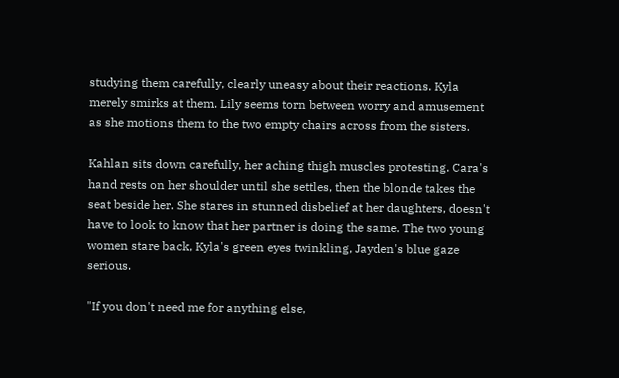studying them carefully, clearly uneasy about their reactions. Kyla merely smirks at them. Lily seems torn between worry and amusement as she motions them to the two empty chairs across from the sisters.

Kahlan sits down carefully, her aching thigh muscles protesting. Cara's hand rests on her shoulder until she settles, then the blonde takes the seat beside her. She stares in stunned disbelief at her daughters, doesn't have to look to know that her partner is doing the same. The two young women stare back, Kyla's green eyes twinkling, Jayden's blue gaze serious.

"If you don't need me for anything else,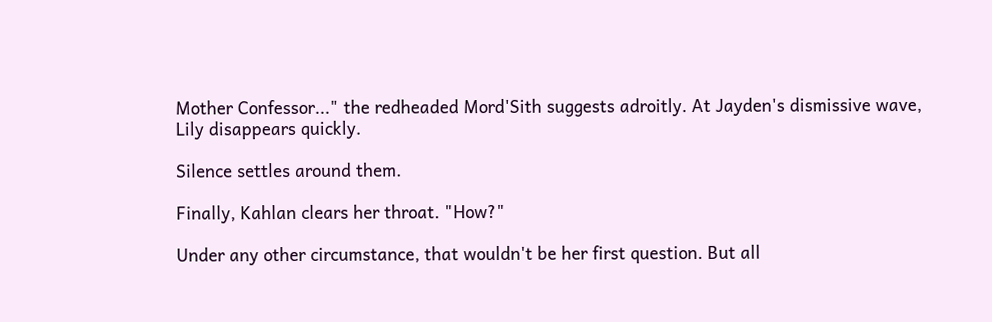Mother Confessor..." the redheaded Mord'Sith suggests adroitly. At Jayden's dismissive wave, Lily disappears quickly.

Silence settles around them.

Finally, Kahlan clears her throat. "How?"

Under any other circumstance, that wouldn't be her first question. But all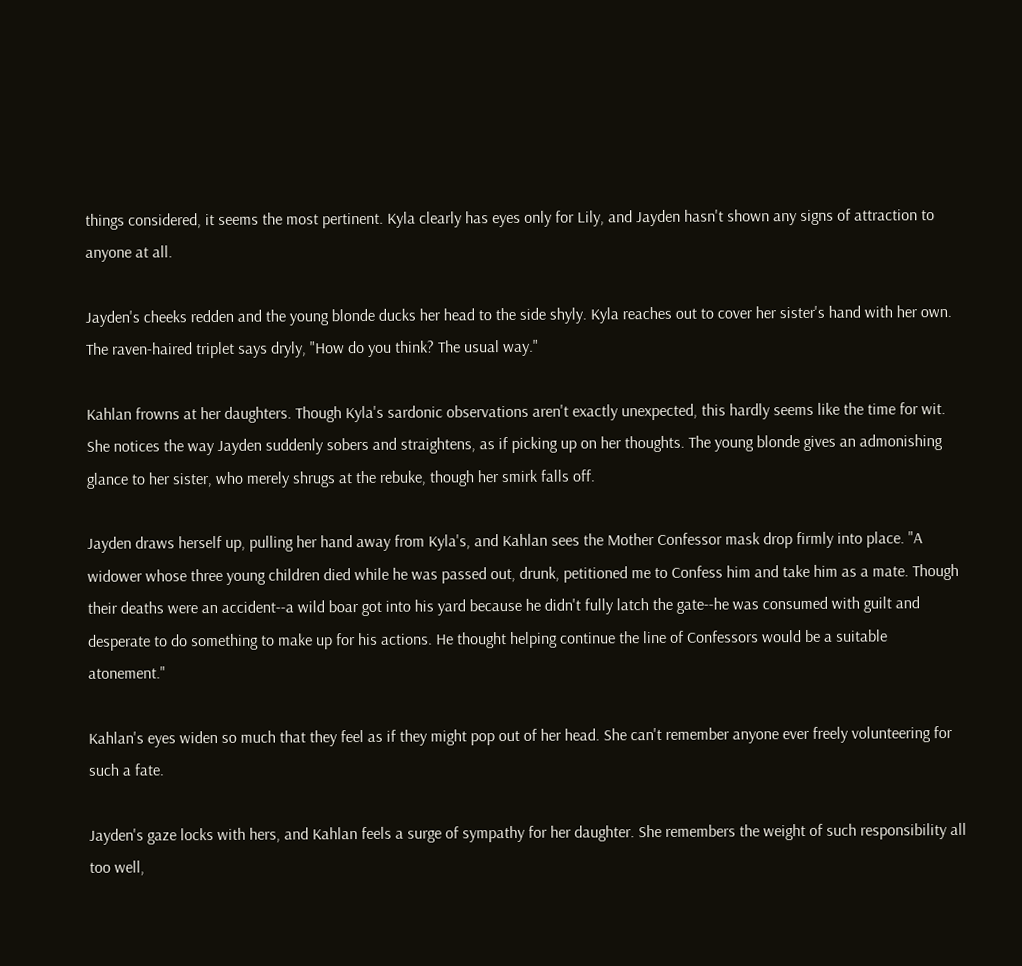things considered, it seems the most pertinent. Kyla clearly has eyes only for Lily, and Jayden hasn't shown any signs of attraction to anyone at all.

Jayden's cheeks redden and the young blonde ducks her head to the side shyly. Kyla reaches out to cover her sister's hand with her own. The raven-haired triplet says dryly, "How do you think? The usual way."

Kahlan frowns at her daughters. Though Kyla's sardonic observations aren't exactly unexpected, this hardly seems like the time for wit. She notices the way Jayden suddenly sobers and straightens, as if picking up on her thoughts. The young blonde gives an admonishing glance to her sister, who merely shrugs at the rebuke, though her smirk falls off.

Jayden draws herself up, pulling her hand away from Kyla's, and Kahlan sees the Mother Confessor mask drop firmly into place. "A widower whose three young children died while he was passed out, drunk, petitioned me to Confess him and take him as a mate. Though their deaths were an accident--a wild boar got into his yard because he didn't fully latch the gate--he was consumed with guilt and desperate to do something to make up for his actions. He thought helping continue the line of Confessors would be a suitable atonement."

Kahlan's eyes widen so much that they feel as if they might pop out of her head. She can't remember anyone ever freely volunteering for such a fate.

Jayden's gaze locks with hers, and Kahlan feels a surge of sympathy for her daughter. She remembers the weight of such responsibility all too well,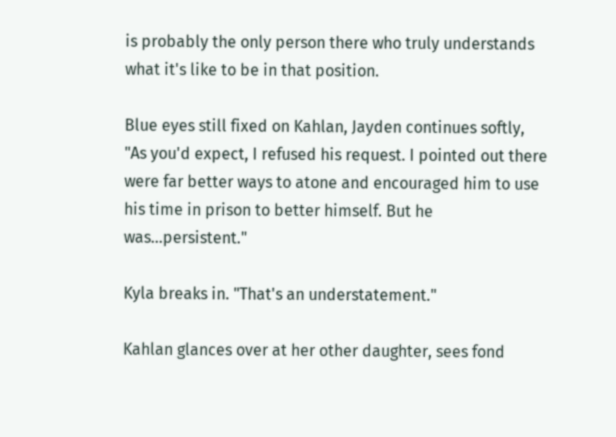is probably the only person there who truly understands what it's like to be in that position.

Blue eyes still fixed on Kahlan, Jayden continues softly, "As you'd expect, I refused his request. I pointed out there were far better ways to atone and encouraged him to use his time in prison to better himself. But he was...persistent."

Kyla breaks in. "That's an understatement."

Kahlan glances over at her other daughter, sees fond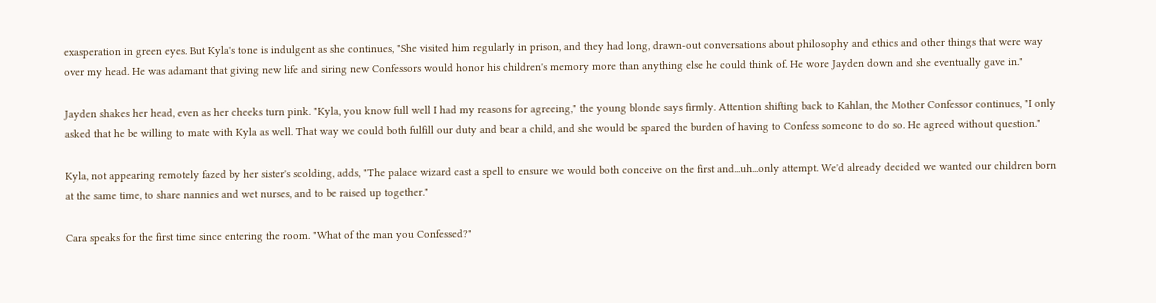exasperation in green eyes. But Kyla's tone is indulgent as she continues, "She visited him regularly in prison, and they had long, drawn-out conversations about philosophy and ethics and other things that were way over my head. He was adamant that giving new life and siring new Confessors would honor his children's memory more than anything else he could think of. He wore Jayden down and she eventually gave in."

Jayden shakes her head, even as her cheeks turn pink. "Kyla, you know full well I had my reasons for agreeing," the young blonde says firmly. Attention shifting back to Kahlan, the Mother Confessor continues, "I only asked that he be willing to mate with Kyla as well. That way we could both fulfill our duty and bear a child, and she would be spared the burden of having to Confess someone to do so. He agreed without question."

Kyla, not appearing remotely fazed by her sister's scolding, adds, "The palace wizard cast a spell to ensure we would both conceive on the first and...uh...only attempt. We'd already decided we wanted our children born at the same time, to share nannies and wet nurses, and to be raised up together."

Cara speaks for the first time since entering the room. "What of the man you Confessed?"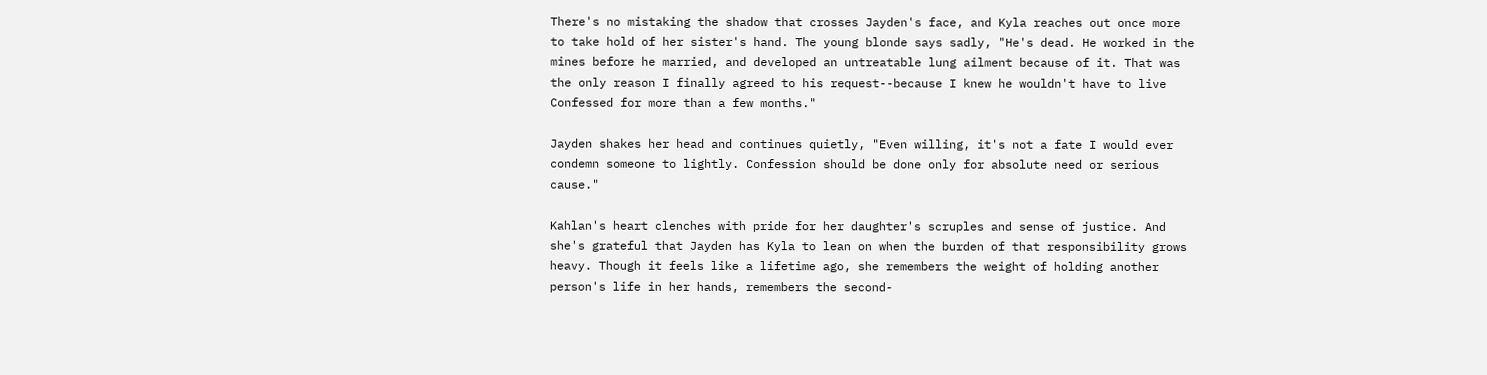There's no mistaking the shadow that crosses Jayden's face, and Kyla reaches out once more to take hold of her sister's hand. The young blonde says sadly, "He's dead. He worked in the mines before he married, and developed an untreatable lung ailment because of it. That was the only reason I finally agreed to his request--because I knew he wouldn't have to live Confessed for more than a few months."

Jayden shakes her head and continues quietly, "Even willing, it's not a fate I would ever condemn someone to lightly. Confession should be done only for absolute need or serious cause."

Kahlan's heart clenches with pride for her daughter's scruples and sense of justice. And she's grateful that Jayden has Kyla to lean on when the burden of that responsibility grows heavy. Though it feels like a lifetime ago, she remembers the weight of holding another person's life in her hands, remembers the second-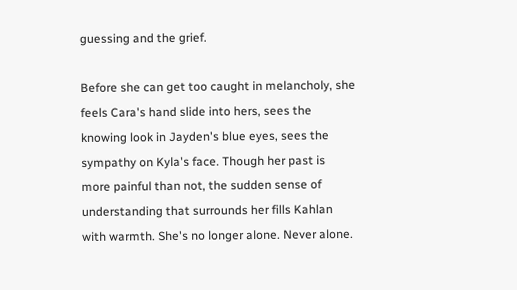guessing and the grief.

Before she can get too caught in melancholy, she feels Cara's hand slide into hers, sees the knowing look in Jayden's blue eyes, sees the sympathy on Kyla's face. Though her past is more painful than not, the sudden sense of understanding that surrounds her fills Kahlan with warmth. She's no longer alone. Never alone.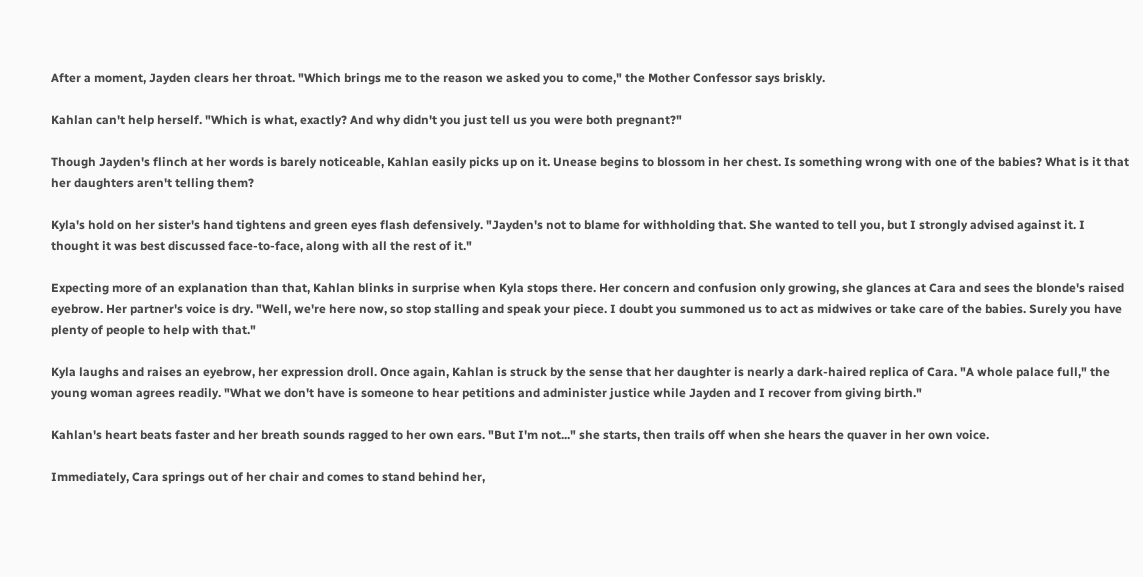After a moment, Jayden clears her throat. "Which brings me to the reason we asked you to come," the Mother Confessor says briskly.

Kahlan can't help herself. "Which is what, exactly? And why didn't you just tell us you were both pregnant?"

Though Jayden's flinch at her words is barely noticeable, Kahlan easily picks up on it. Unease begins to blossom in her chest. Is something wrong with one of the babies? What is it that her daughters aren't telling them?

Kyla's hold on her sister's hand tightens and green eyes flash defensively. "Jayden's not to blame for withholding that. She wanted to tell you, but I strongly advised against it. I thought it was best discussed face-to-face, along with all the rest of it."

Expecting more of an explanation than that, Kahlan blinks in surprise when Kyla stops there. Her concern and confusion only growing, she glances at Cara and sees the blonde's raised eyebrow. Her partner's voice is dry. "Well, we're here now, so stop stalling and speak your piece. I doubt you summoned us to act as midwives or take care of the babies. Surely you have plenty of people to help with that."

Kyla laughs and raises an eyebrow, her expression droll. Once again, Kahlan is struck by the sense that her daughter is nearly a dark-haired replica of Cara. "A whole palace full," the young woman agrees readily. "What we don't have is someone to hear petitions and administer justice while Jayden and I recover from giving birth."

Kahlan's heart beats faster and her breath sounds ragged to her own ears. "But I'm not..." she starts, then trails off when she hears the quaver in her own voice.

Immediately, Cara springs out of her chair and comes to stand behind her,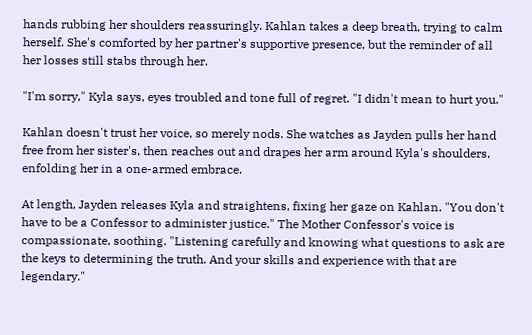hands rubbing her shoulders reassuringly. Kahlan takes a deep breath, trying to calm herself. She's comforted by her partner's supportive presence, but the reminder of all her losses still stabs through her.

"I'm sorry," Kyla says, eyes troubled and tone full of regret. "I didn't mean to hurt you."

Kahlan doesn't trust her voice, so merely nods. She watches as Jayden pulls her hand free from her sister's, then reaches out and drapes her arm around Kyla's shoulders, enfolding her in a one-armed embrace.

At length, Jayden releases Kyla and straightens, fixing her gaze on Kahlan. "You don't have to be a Confessor to administer justice." The Mother Confessor's voice is compassionate, soothing. "Listening carefully and knowing what questions to ask are the keys to determining the truth. And your skills and experience with that are legendary."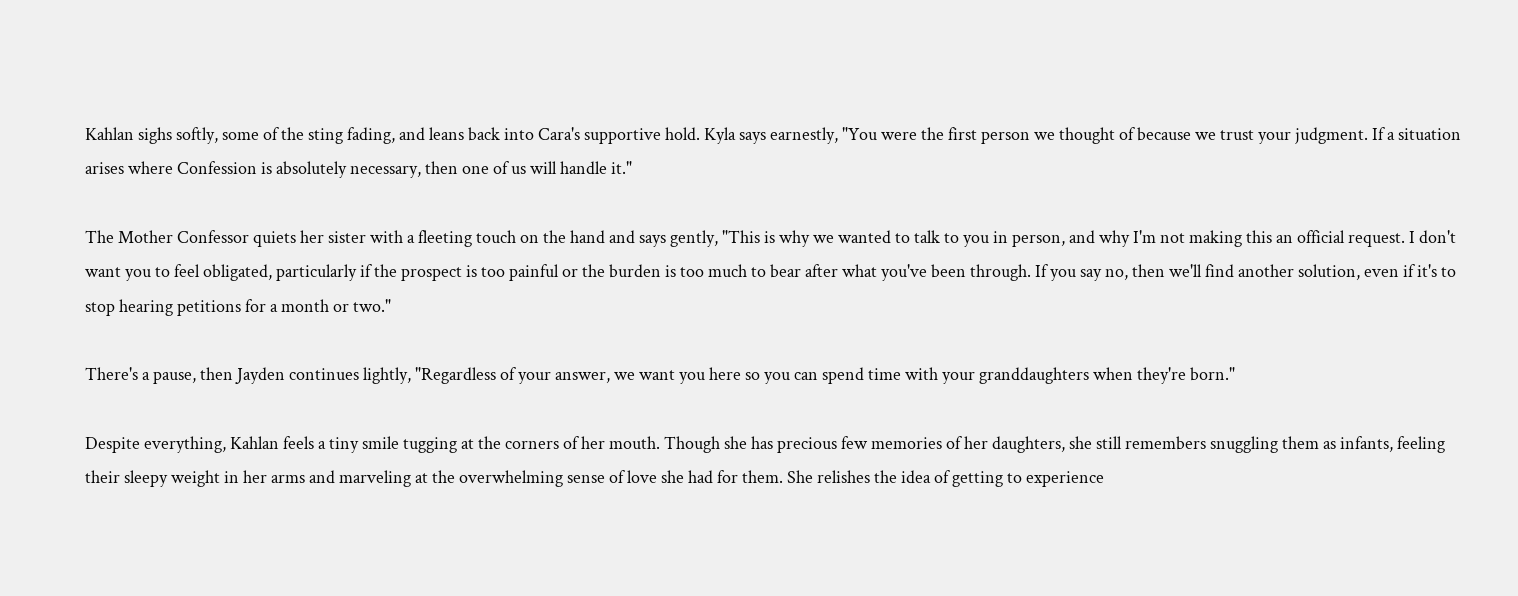Kahlan sighs softly, some of the sting fading, and leans back into Cara's supportive hold. Kyla says earnestly, "You were the first person we thought of because we trust your judgment. If a situation arises where Confession is absolutely necessary, then one of us will handle it."

The Mother Confessor quiets her sister with a fleeting touch on the hand and says gently, "This is why we wanted to talk to you in person, and why I'm not making this an official request. I don't want you to feel obligated, particularly if the prospect is too painful or the burden is too much to bear after what you've been through. If you say no, then we'll find another solution, even if it's to stop hearing petitions for a month or two."

There's a pause, then Jayden continues lightly, "Regardless of your answer, we want you here so you can spend time with your granddaughters when they're born."

Despite everything, Kahlan feels a tiny smile tugging at the corners of her mouth. Though she has precious few memories of her daughters, she still remembers snuggling them as infants, feeling their sleepy weight in her arms and marveling at the overwhelming sense of love she had for them. She relishes the idea of getting to experience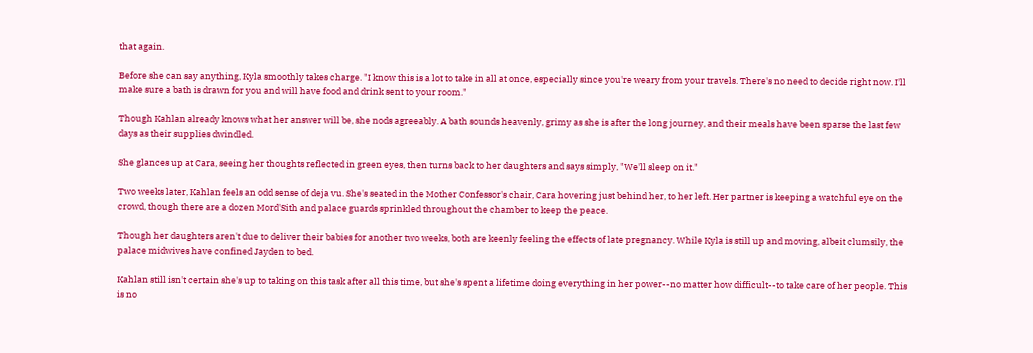that again.

Before she can say anything, Kyla smoothly takes charge. "I know this is a lot to take in all at once, especially since you're weary from your travels. There's no need to decide right now. I'll make sure a bath is drawn for you and will have food and drink sent to your room."

Though Kahlan already knows what her answer will be, she nods agreeably. A bath sounds heavenly, grimy as she is after the long journey, and their meals have been sparse the last few days as their supplies dwindled.

She glances up at Cara, seeing her thoughts reflected in green eyes, then turns back to her daughters and says simply, "We'll sleep on it."

Two weeks later, Kahlan feels an odd sense of deja vu. She's seated in the Mother Confessor's chair, Cara hovering just behind her, to her left. Her partner is keeping a watchful eye on the crowd, though there are a dozen Mord'Sith and palace guards sprinkled throughout the chamber to keep the peace.

Though her daughters aren't due to deliver their babies for another two weeks, both are keenly feeling the effects of late pregnancy. While Kyla is still up and moving, albeit clumsily, the palace midwives have confined Jayden to bed.

Kahlan still isn't certain she's up to taking on this task after all this time, but she's spent a lifetime doing everything in her power--no matter how difficult--to take care of her people. This is no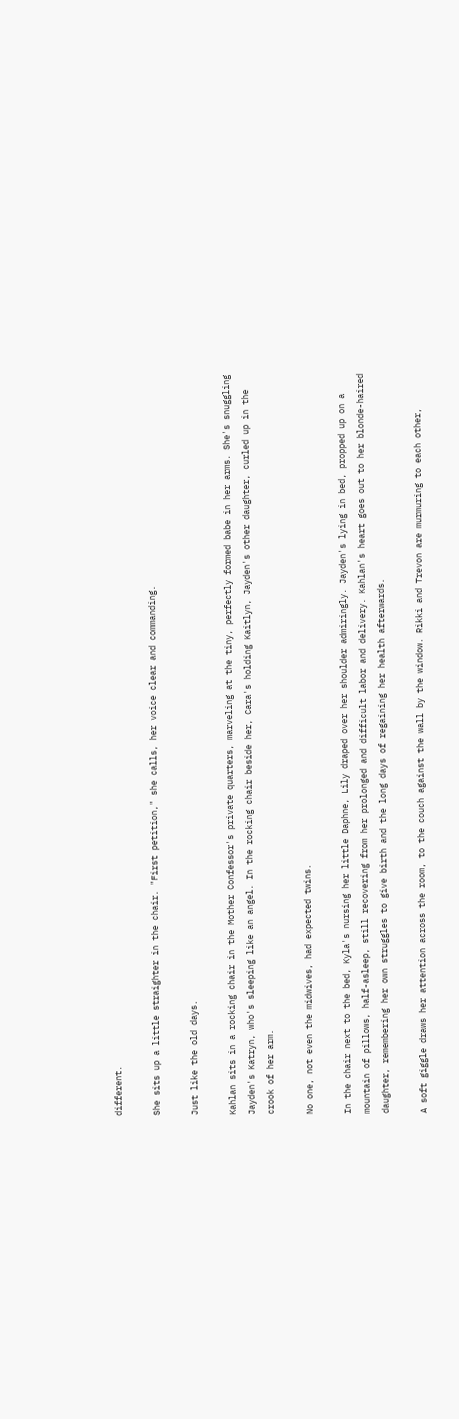different.

She sits up a little straighter in the chair. "First petition," she calls, her voice clear and commanding.

Just like the old days.

Kahlan sits in a rocking chair in the Mother Confessor's private quarters, marveling at the tiny, perfectly formed babe in her arms. She's snuggling Jayden's Katryn, who's sleeping like an angel. In the rocking chair beside her, Cara's holding Kaitlyn, Jayden's other daughter, curled up in the crook of her arm.

No one, not even the midwives, had expected twins.

In the chair next to the bed, Kyla's nursing her little Daphne, Lily draped over her shoulder admiringly. Jayden's lying in bed, propped up on a mountain of pillows, half-asleep, still recovering from her prolonged and difficult labor and delivery. Kahlan's heart goes out to her blonde-haired daughter, remembering her own struggles to give birth and the long days of regaining her health afterwards.

A soft giggle draws her attention across the room, to the couch against the wall by the window. Rikki and Trevon are murmuring to each other,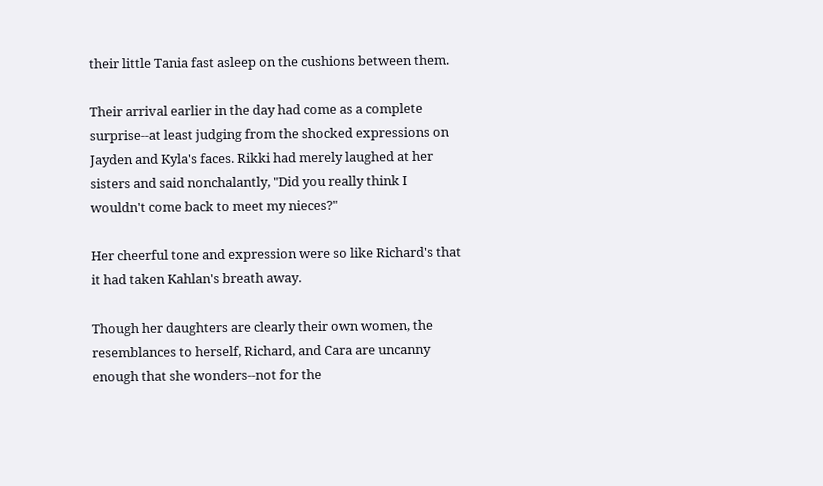their little Tania fast asleep on the cushions between them.

Their arrival earlier in the day had come as a complete surprise--at least judging from the shocked expressions on Jayden and Kyla's faces. Rikki had merely laughed at her sisters and said nonchalantly, "Did you really think I wouldn't come back to meet my nieces?"

Her cheerful tone and expression were so like Richard's that it had taken Kahlan's breath away.

Though her daughters are clearly their own women, the resemblances to herself, Richard, and Cara are uncanny enough that she wonders--not for the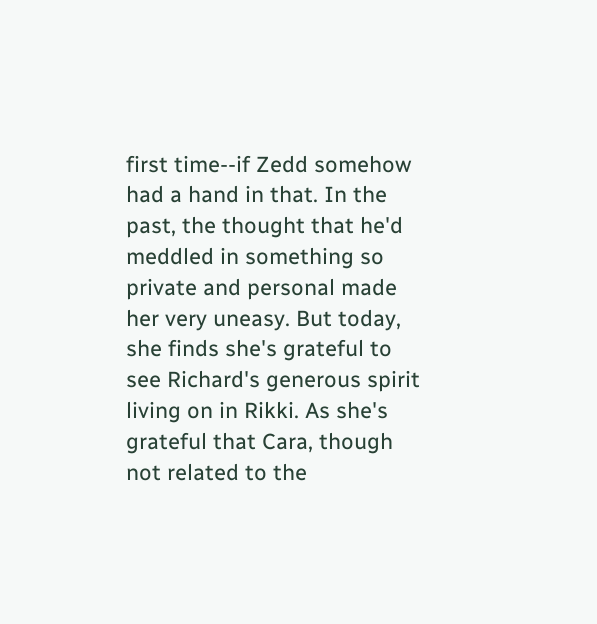first time--if Zedd somehow had a hand in that. In the past, the thought that he'd meddled in something so private and personal made her very uneasy. But today, she finds she's grateful to see Richard's generous spirit living on in Rikki. As she's grateful that Cara, though not related to the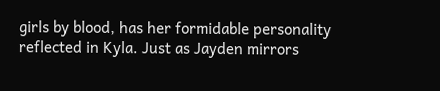girls by blood, has her formidable personality reflected in Kyla. Just as Jayden mirrors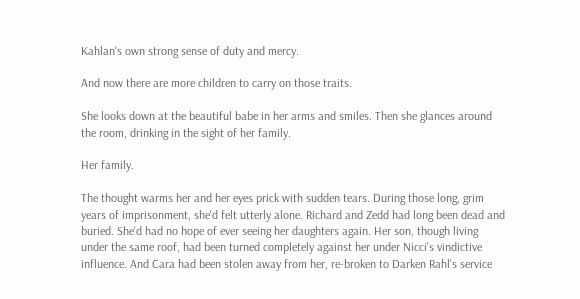Kahlan's own strong sense of duty and mercy.

And now there are more children to carry on those traits.

She looks down at the beautiful babe in her arms and smiles. Then she glances around the room, drinking in the sight of her family.

Her family.

The thought warms her and her eyes prick with sudden tears. During those long, grim years of imprisonment, she'd felt utterly alone. Richard and Zedd had long been dead and buried. She'd had no hope of ever seeing her daughters again. Her son, though living under the same roof, had been turned completely against her under Nicci's vindictive influence. And Cara had been stolen away from her, re-broken to Darken Rahl's service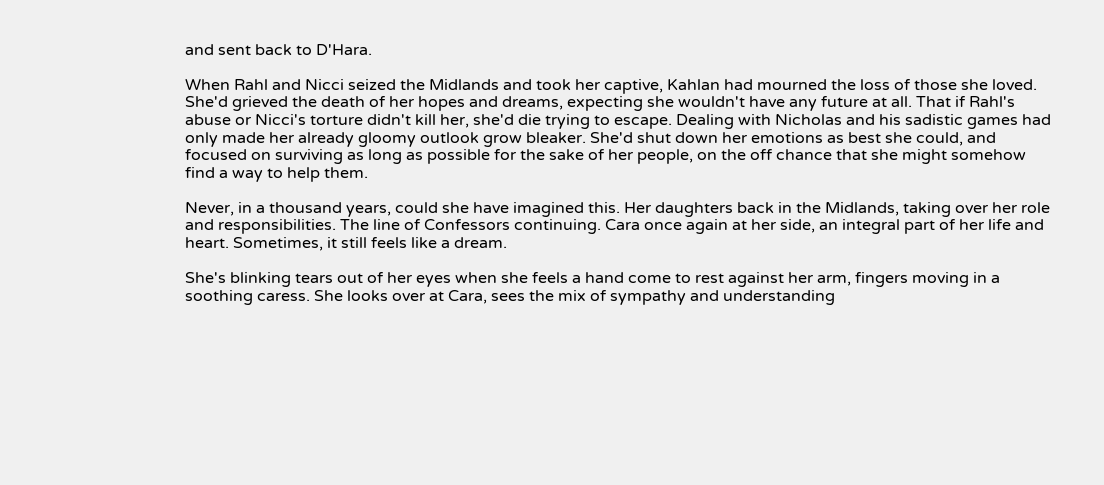and sent back to D'Hara.

When Rahl and Nicci seized the Midlands and took her captive, Kahlan had mourned the loss of those she loved. She'd grieved the death of her hopes and dreams, expecting she wouldn't have any future at all. That if Rahl's abuse or Nicci's torture didn't kill her, she'd die trying to escape. Dealing with Nicholas and his sadistic games had only made her already gloomy outlook grow bleaker. She'd shut down her emotions as best she could, and focused on surviving as long as possible for the sake of her people, on the off chance that she might somehow find a way to help them.

Never, in a thousand years, could she have imagined this. Her daughters back in the Midlands, taking over her role and responsibilities. The line of Confessors continuing. Cara once again at her side, an integral part of her life and heart. Sometimes, it still feels like a dream.

She's blinking tears out of her eyes when she feels a hand come to rest against her arm, fingers moving in a soothing caress. She looks over at Cara, sees the mix of sympathy and understanding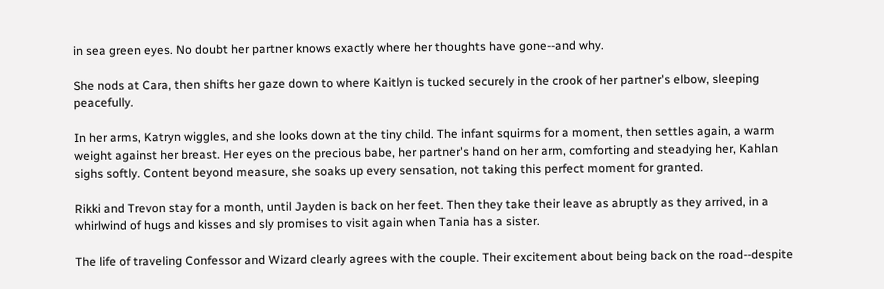in sea green eyes. No doubt her partner knows exactly where her thoughts have gone--and why.

She nods at Cara, then shifts her gaze down to where Kaitlyn is tucked securely in the crook of her partner's elbow, sleeping peacefully.

In her arms, Katryn wiggles, and she looks down at the tiny child. The infant squirms for a moment, then settles again, a warm weight against her breast. Her eyes on the precious babe, her partner's hand on her arm, comforting and steadying her, Kahlan sighs softly. Content beyond measure, she soaks up every sensation, not taking this perfect moment for granted.

Rikki and Trevon stay for a month, until Jayden is back on her feet. Then they take their leave as abruptly as they arrived, in a whirlwind of hugs and kisses and sly promises to visit again when Tania has a sister.

The life of traveling Confessor and Wizard clearly agrees with the couple. Their excitement about being back on the road--despite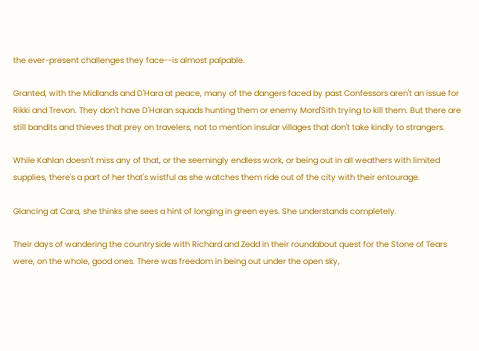the ever-present challenges they face--is almost palpable.

Granted, with the Midlands and D'Hara at peace, many of the dangers faced by past Confessors aren't an issue for Rikki and Trevon. They don't have D'Haran squads hunting them or enemy Mord'Sith trying to kill them. But there are still bandits and thieves that prey on travelers, not to mention insular villages that don't take kindly to strangers.

While Kahlan doesn't miss any of that, or the seemingly endless work, or being out in all weathers with limited supplies, there's a part of her that's wistful as she watches them ride out of the city with their entourage.

Glancing at Cara, she thinks she sees a hint of longing in green eyes. She understands completely.

Their days of wandering the countryside with Richard and Zedd in their roundabout quest for the Stone of Tears were, on the whole, good ones. There was freedom in being out under the open sky,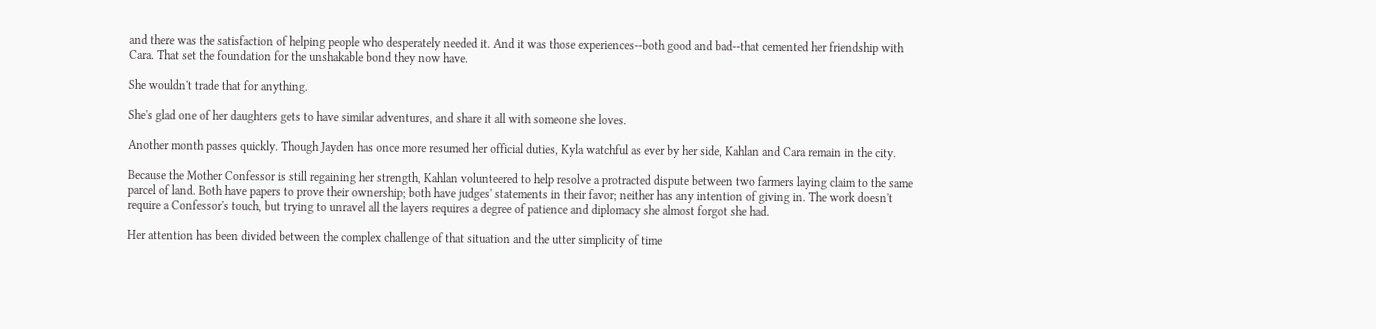and there was the satisfaction of helping people who desperately needed it. And it was those experiences--both good and bad--that cemented her friendship with Cara. That set the foundation for the unshakable bond they now have.

She wouldn't trade that for anything.

She's glad one of her daughters gets to have similar adventures, and share it all with someone she loves.

Another month passes quickly. Though Jayden has once more resumed her official duties, Kyla watchful as ever by her side, Kahlan and Cara remain in the city.

Because the Mother Confessor is still regaining her strength, Kahlan volunteered to help resolve a protracted dispute between two farmers laying claim to the same parcel of land. Both have papers to prove their ownership; both have judges' statements in their favor; neither has any intention of giving in. The work doesn't require a Confessor's touch, but trying to unravel all the layers requires a degree of patience and diplomacy she almost forgot she had.

Her attention has been divided between the complex challenge of that situation and the utter simplicity of time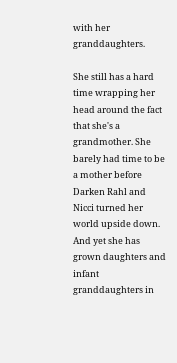with her granddaughters.

She still has a hard time wrapping her head around the fact that she's a grandmother. She barely had time to be a mother before Darken Rahl and Nicci turned her world upside down. And yet she has grown daughters and infant granddaughters in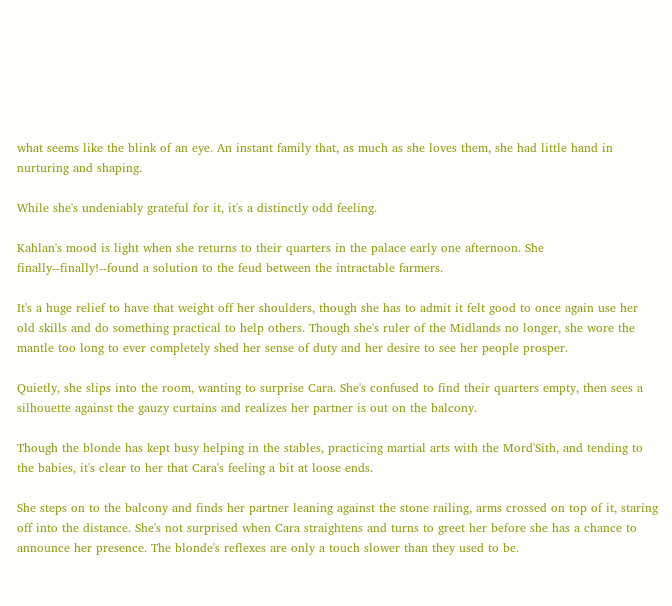what seems like the blink of an eye. An instant family that, as much as she loves them, she had little hand in nurturing and shaping.

While she's undeniably grateful for it, it's a distinctly odd feeling.

Kahlan's mood is light when she returns to their quarters in the palace early one afternoon. She finally--finally!--found a solution to the feud between the intractable farmers.

It's a huge relief to have that weight off her shoulders, though she has to admit it felt good to once again use her old skills and do something practical to help others. Though she's ruler of the Midlands no longer, she wore the mantle too long to ever completely shed her sense of duty and her desire to see her people prosper.

Quietly, she slips into the room, wanting to surprise Cara. She's confused to find their quarters empty, then sees a silhouette against the gauzy curtains and realizes her partner is out on the balcony.

Though the blonde has kept busy helping in the stables, practicing martial arts with the Mord'Sith, and tending to the babies, it's clear to her that Cara's feeling a bit at loose ends.

She steps on to the balcony and finds her partner leaning against the stone railing, arms crossed on top of it, staring off into the distance. She's not surprised when Cara straightens and turns to greet her before she has a chance to announce her presence. The blonde's reflexes are only a touch slower than they used to be.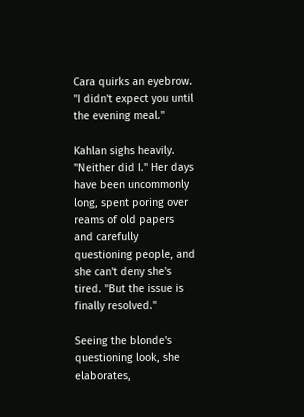Cara quirks an eyebrow. "I didn't expect you until the evening meal."

Kahlan sighs heavily. "Neither did I." Her days have been uncommonly long, spent poring over reams of old papers and carefully questioning people, and she can't deny she's tired. "But the issue is finally resolved."

Seeing the blonde's questioning look, she elaborates,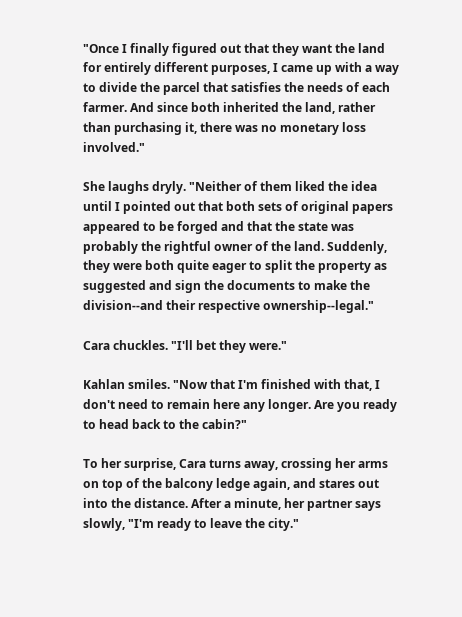"Once I finally figured out that they want the land for entirely different purposes, I came up with a way to divide the parcel that satisfies the needs of each farmer. And since both inherited the land, rather than purchasing it, there was no monetary loss involved."

She laughs dryly. "Neither of them liked the idea until I pointed out that both sets of original papers appeared to be forged and that the state was probably the rightful owner of the land. Suddenly, they were both quite eager to split the property as suggested and sign the documents to make the division--and their respective ownership--legal."

Cara chuckles. "I'll bet they were."

Kahlan smiles. "Now that I'm finished with that, I don't need to remain here any longer. Are you ready to head back to the cabin?"

To her surprise, Cara turns away, crossing her arms on top of the balcony ledge again, and stares out into the distance. After a minute, her partner says slowly, "I'm ready to leave the city."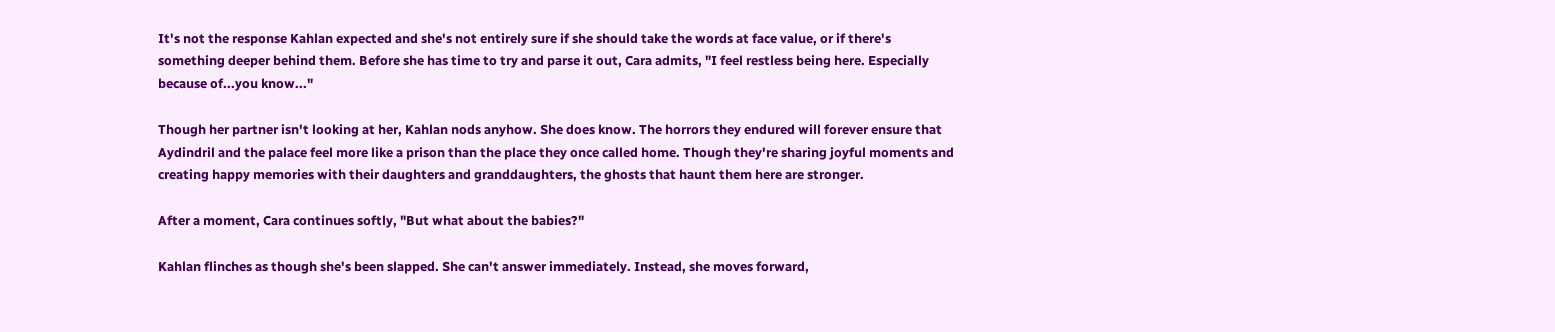It's not the response Kahlan expected and she's not entirely sure if she should take the words at face value, or if there's something deeper behind them. Before she has time to try and parse it out, Cara admits, "I feel restless being here. Especially because of...you know..."

Though her partner isn't looking at her, Kahlan nods anyhow. She does know. The horrors they endured will forever ensure that Aydindril and the palace feel more like a prison than the place they once called home. Though they're sharing joyful moments and creating happy memories with their daughters and granddaughters, the ghosts that haunt them here are stronger.

After a moment, Cara continues softly, "But what about the babies?"

Kahlan flinches as though she's been slapped. She can't answer immediately. Instead, she moves forward,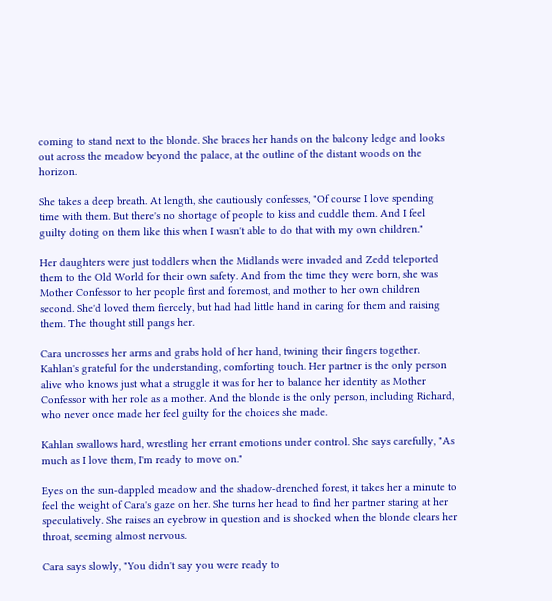coming to stand next to the blonde. She braces her hands on the balcony ledge and looks out across the meadow beyond the palace, at the outline of the distant woods on the horizon.

She takes a deep breath. At length, she cautiously confesses, "Of course I love spending time with them. But there's no shortage of people to kiss and cuddle them. And I feel guilty doting on them like this when I wasn't able to do that with my own children."

Her daughters were just toddlers when the Midlands were invaded and Zedd teleported them to the Old World for their own safety. And from the time they were born, she was Mother Confessor to her people first and foremost, and mother to her own children second. She'd loved them fiercely, but had had little hand in caring for them and raising them. The thought still pangs her.

Cara uncrosses her arms and grabs hold of her hand, twining their fingers together. Kahlan's grateful for the understanding, comforting touch. Her partner is the only person alive who knows just what a struggle it was for her to balance her identity as Mother Confessor with her role as a mother. And the blonde is the only person, including Richard, who never once made her feel guilty for the choices she made.

Kahlan swallows hard, wrestling her errant emotions under control. She says carefully, "As much as I love them, I'm ready to move on."

Eyes on the sun-dappled meadow and the shadow-drenched forest, it takes her a minute to feel the weight of Cara's gaze on her. She turns her head to find her partner staring at her speculatively. She raises an eyebrow in question and is shocked when the blonde clears her throat, seeming almost nervous.

Cara says slowly, "You didn't say you were ready to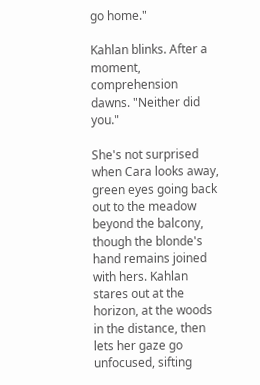go home."

Kahlan blinks. After a moment, comprehension dawns. "Neither did you."

She's not surprised when Cara looks away, green eyes going back out to the meadow beyond the balcony, though the blonde's hand remains joined with hers. Kahlan stares out at the horizon, at the woods in the distance, then lets her gaze go unfocused, sifting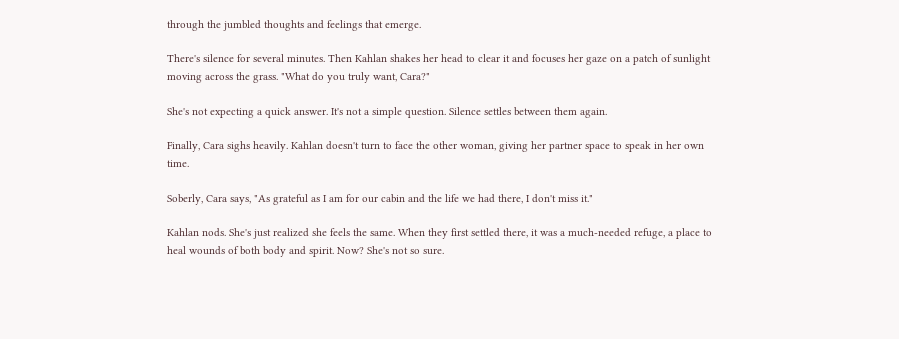through the jumbled thoughts and feelings that emerge.

There's silence for several minutes. Then Kahlan shakes her head to clear it and focuses her gaze on a patch of sunlight moving across the grass. "What do you truly want, Cara?"

She's not expecting a quick answer. It's not a simple question. Silence settles between them again.

Finally, Cara sighs heavily. Kahlan doesn't turn to face the other woman, giving her partner space to speak in her own time.

Soberly, Cara says, "As grateful as I am for our cabin and the life we had there, I don't miss it."

Kahlan nods. She's just realized she feels the same. When they first settled there, it was a much-needed refuge, a place to heal wounds of both body and spirit. Now? She's not so sure.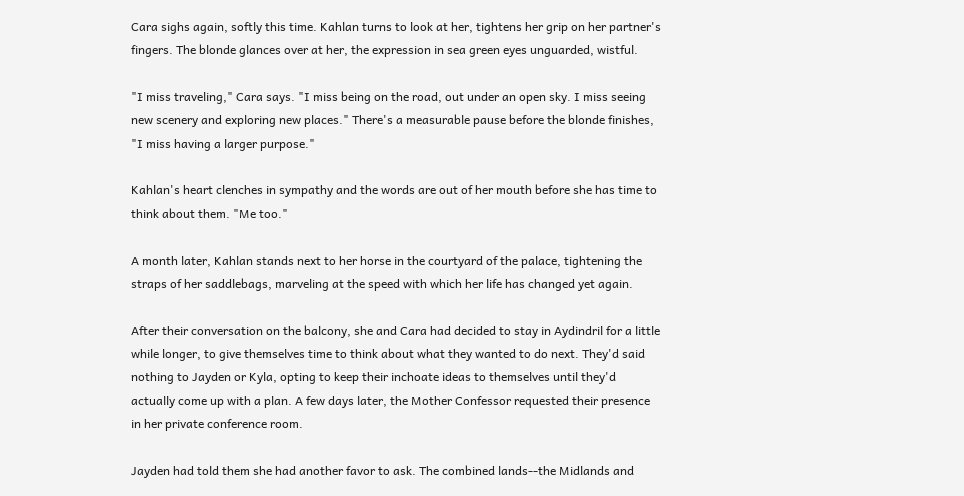Cara sighs again, softly this time. Kahlan turns to look at her, tightens her grip on her partner's fingers. The blonde glances over at her, the expression in sea green eyes unguarded, wistful.

"I miss traveling," Cara says. "I miss being on the road, out under an open sky. I miss seeing new scenery and exploring new places." There's a measurable pause before the blonde finishes, "I miss having a larger purpose."

Kahlan's heart clenches in sympathy and the words are out of her mouth before she has time to think about them. "Me too."

A month later, Kahlan stands next to her horse in the courtyard of the palace, tightening the straps of her saddlebags, marveling at the speed with which her life has changed yet again.

After their conversation on the balcony, she and Cara had decided to stay in Aydindril for a little while longer, to give themselves time to think about what they wanted to do next. They'd said nothing to Jayden or Kyla, opting to keep their inchoate ideas to themselves until they'd actually come up with a plan. A few days later, the Mother Confessor requested their presence in her private conference room.

Jayden had told them she had another favor to ask. The combined lands--the Midlands and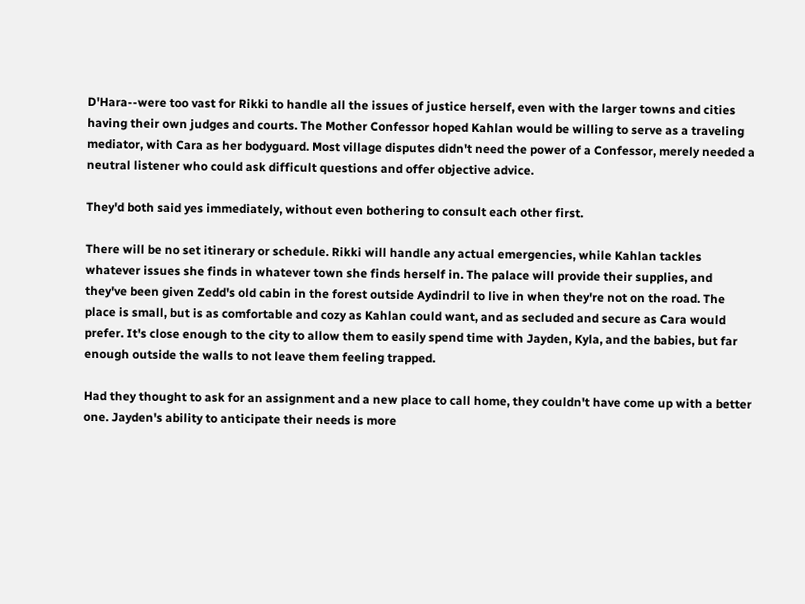D'Hara--were too vast for Rikki to handle all the issues of justice herself, even with the larger towns and cities having their own judges and courts. The Mother Confessor hoped Kahlan would be willing to serve as a traveling mediator, with Cara as her bodyguard. Most village disputes didn't need the power of a Confessor, merely needed a neutral listener who could ask difficult questions and offer objective advice.

They'd both said yes immediately, without even bothering to consult each other first.

There will be no set itinerary or schedule. Rikki will handle any actual emergencies, while Kahlan tackles whatever issues she finds in whatever town she finds herself in. The palace will provide their supplies, and they've been given Zedd's old cabin in the forest outside Aydindril to live in when they're not on the road. The place is small, but is as comfortable and cozy as Kahlan could want, and as secluded and secure as Cara would prefer. It's close enough to the city to allow them to easily spend time with Jayden, Kyla, and the babies, but far enough outside the walls to not leave them feeling trapped.

Had they thought to ask for an assignment and a new place to call home, they couldn't have come up with a better one. Jayden's ability to anticipate their needs is more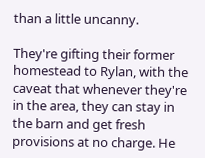than a little uncanny.

They're gifting their former homestead to Rylan, with the caveat that whenever they're in the area, they can stay in the barn and get fresh provisions at no charge. He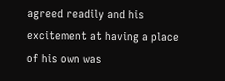agreed readily and his excitement at having a place of his own was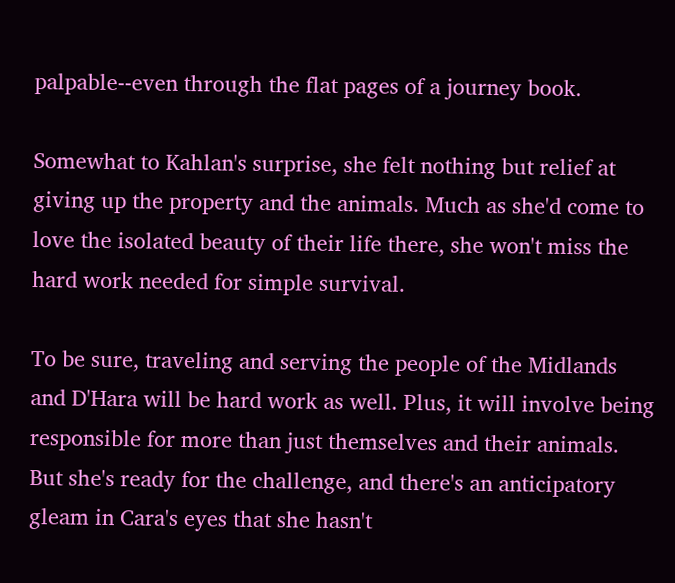palpable--even through the flat pages of a journey book.

Somewhat to Kahlan's surprise, she felt nothing but relief at giving up the property and the animals. Much as she'd come to love the isolated beauty of their life there, she won't miss the hard work needed for simple survival.

To be sure, traveling and serving the people of the Midlands and D'Hara will be hard work as well. Plus, it will involve being responsible for more than just themselves and their animals. But she's ready for the challenge, and there's an anticipatory gleam in Cara's eyes that she hasn't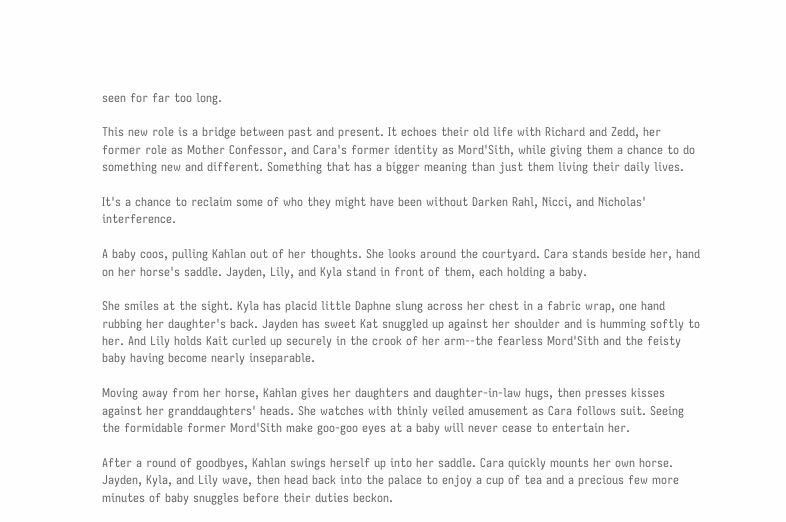seen for far too long.

This new role is a bridge between past and present. It echoes their old life with Richard and Zedd, her former role as Mother Confessor, and Cara's former identity as Mord'Sith, while giving them a chance to do something new and different. Something that has a bigger meaning than just them living their daily lives.

It's a chance to reclaim some of who they might have been without Darken Rahl, Nicci, and Nicholas' interference.

A baby coos, pulling Kahlan out of her thoughts. She looks around the courtyard. Cara stands beside her, hand on her horse's saddle. Jayden, Lily, and Kyla stand in front of them, each holding a baby.

She smiles at the sight. Kyla has placid little Daphne slung across her chest in a fabric wrap, one hand rubbing her daughter's back. Jayden has sweet Kat snuggled up against her shoulder and is humming softly to her. And Lily holds Kait curled up securely in the crook of her arm--the fearless Mord'Sith and the feisty baby having become nearly inseparable.

Moving away from her horse, Kahlan gives her daughters and daughter-in-law hugs, then presses kisses against her granddaughters' heads. She watches with thinly veiled amusement as Cara follows suit. Seeing the formidable former Mord'Sith make goo-goo eyes at a baby will never cease to entertain her.

After a round of goodbyes, Kahlan swings herself up into her saddle. Cara quickly mounts her own horse. Jayden, Kyla, and Lily wave, then head back into the palace to enjoy a cup of tea and a precious few more minutes of baby snuggles before their duties beckon.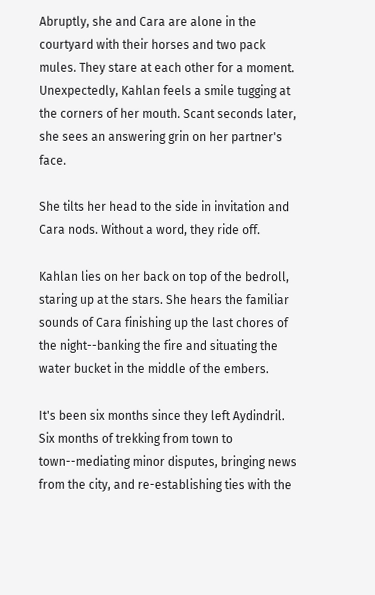Abruptly, she and Cara are alone in the courtyard with their horses and two pack mules. They stare at each other for a moment. Unexpectedly, Kahlan feels a smile tugging at the corners of her mouth. Scant seconds later, she sees an answering grin on her partner's face.

She tilts her head to the side in invitation and Cara nods. Without a word, they ride off.

Kahlan lies on her back on top of the bedroll, staring up at the stars. She hears the familiar sounds of Cara finishing up the last chores of the night--banking the fire and situating the water bucket in the middle of the embers.

It's been six months since they left Aydindril. Six months of trekking from town to town--mediating minor disputes, bringing news from the city, and re-establishing ties with the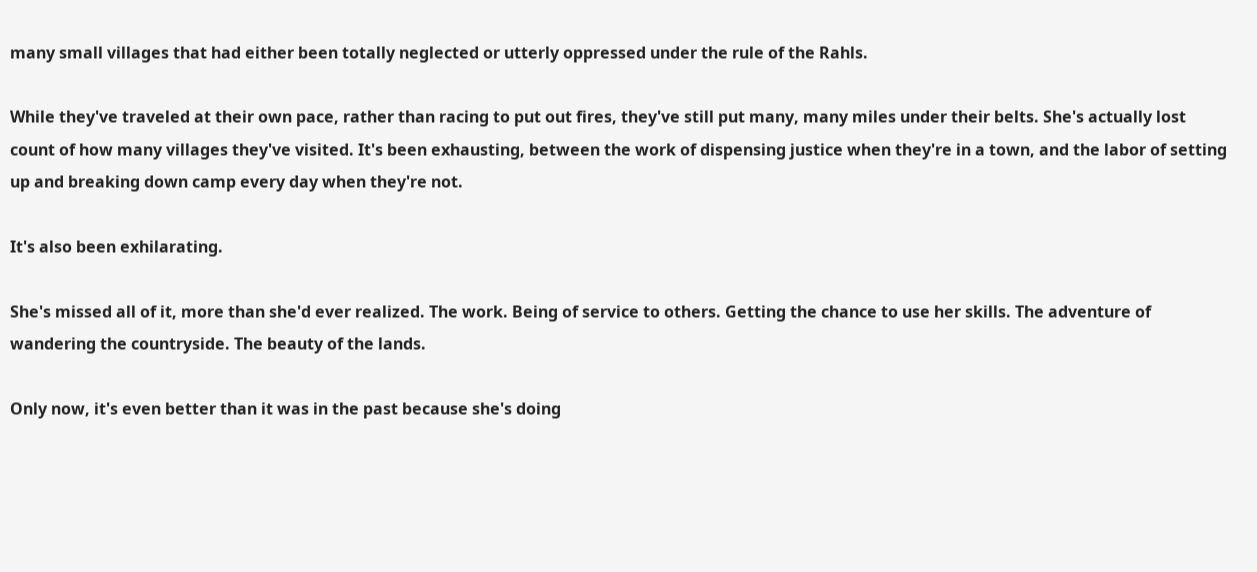many small villages that had either been totally neglected or utterly oppressed under the rule of the Rahls.

While they've traveled at their own pace, rather than racing to put out fires, they've still put many, many miles under their belts. She's actually lost count of how many villages they've visited. It's been exhausting, between the work of dispensing justice when they're in a town, and the labor of setting up and breaking down camp every day when they're not.

It's also been exhilarating.

She's missed all of it, more than she'd ever realized. The work. Being of service to others. Getting the chance to use her skills. The adventure of wandering the countryside. The beauty of the lands.

Only now, it's even better than it was in the past because she's doing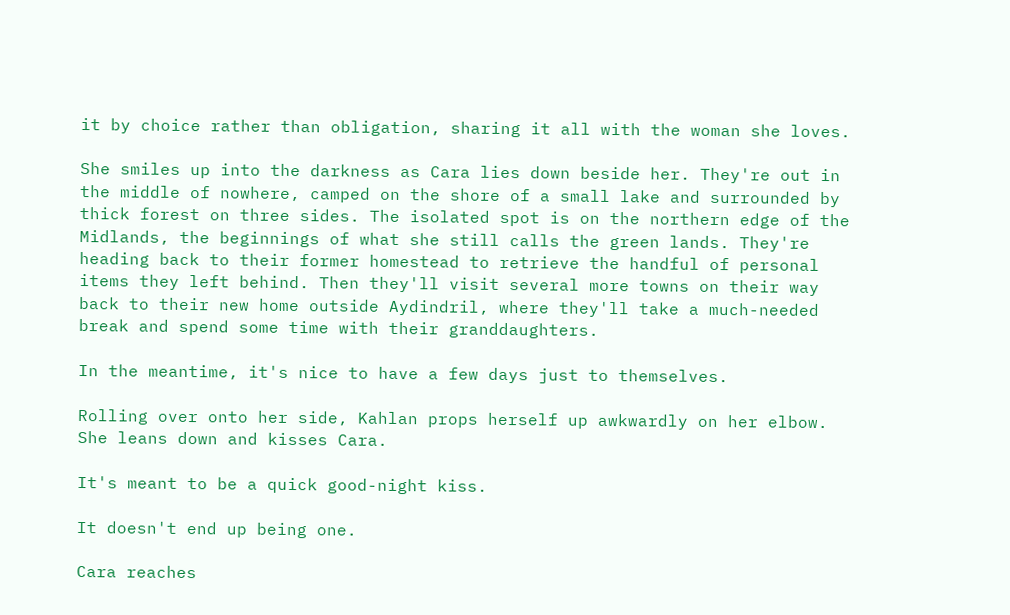it by choice rather than obligation, sharing it all with the woman she loves.

She smiles up into the darkness as Cara lies down beside her. They're out in the middle of nowhere, camped on the shore of a small lake and surrounded by thick forest on three sides. The isolated spot is on the northern edge of the Midlands, the beginnings of what she still calls the green lands. They're heading back to their former homestead to retrieve the handful of personal items they left behind. Then they'll visit several more towns on their way back to their new home outside Aydindril, where they'll take a much-needed break and spend some time with their granddaughters.

In the meantime, it's nice to have a few days just to themselves.

Rolling over onto her side, Kahlan props herself up awkwardly on her elbow. She leans down and kisses Cara.

It's meant to be a quick good-night kiss.

It doesn't end up being one.

Cara reaches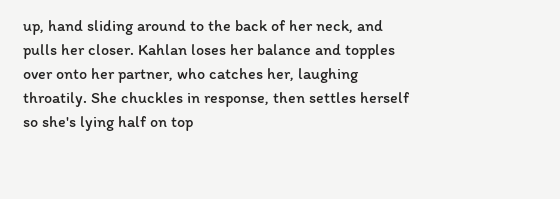up, hand sliding around to the back of her neck, and pulls her closer. Kahlan loses her balance and topples over onto her partner, who catches her, laughing throatily. She chuckles in response, then settles herself so she's lying half on top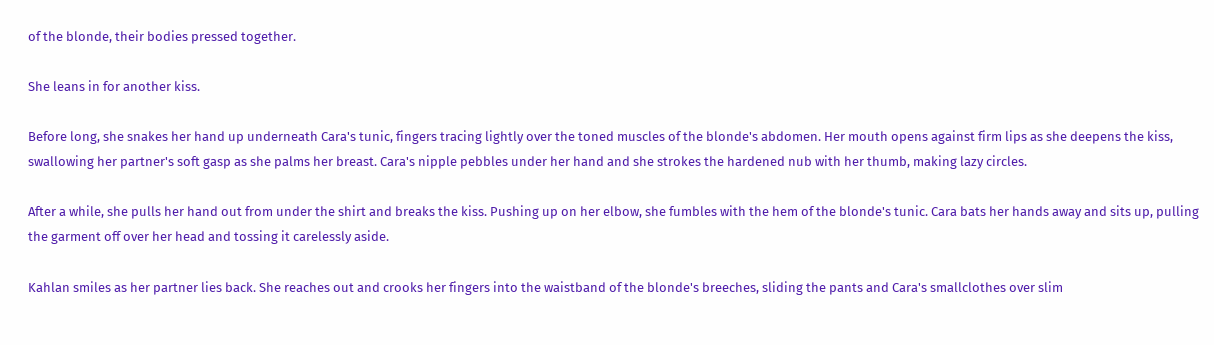of the blonde, their bodies pressed together.

She leans in for another kiss.

Before long, she snakes her hand up underneath Cara's tunic, fingers tracing lightly over the toned muscles of the blonde's abdomen. Her mouth opens against firm lips as she deepens the kiss, swallowing her partner's soft gasp as she palms her breast. Cara's nipple pebbles under her hand and she strokes the hardened nub with her thumb, making lazy circles.

After a while, she pulls her hand out from under the shirt and breaks the kiss. Pushing up on her elbow, she fumbles with the hem of the blonde's tunic. Cara bats her hands away and sits up, pulling the garment off over her head and tossing it carelessly aside.

Kahlan smiles as her partner lies back. She reaches out and crooks her fingers into the waistband of the blonde's breeches, sliding the pants and Cara's smallclothes over slim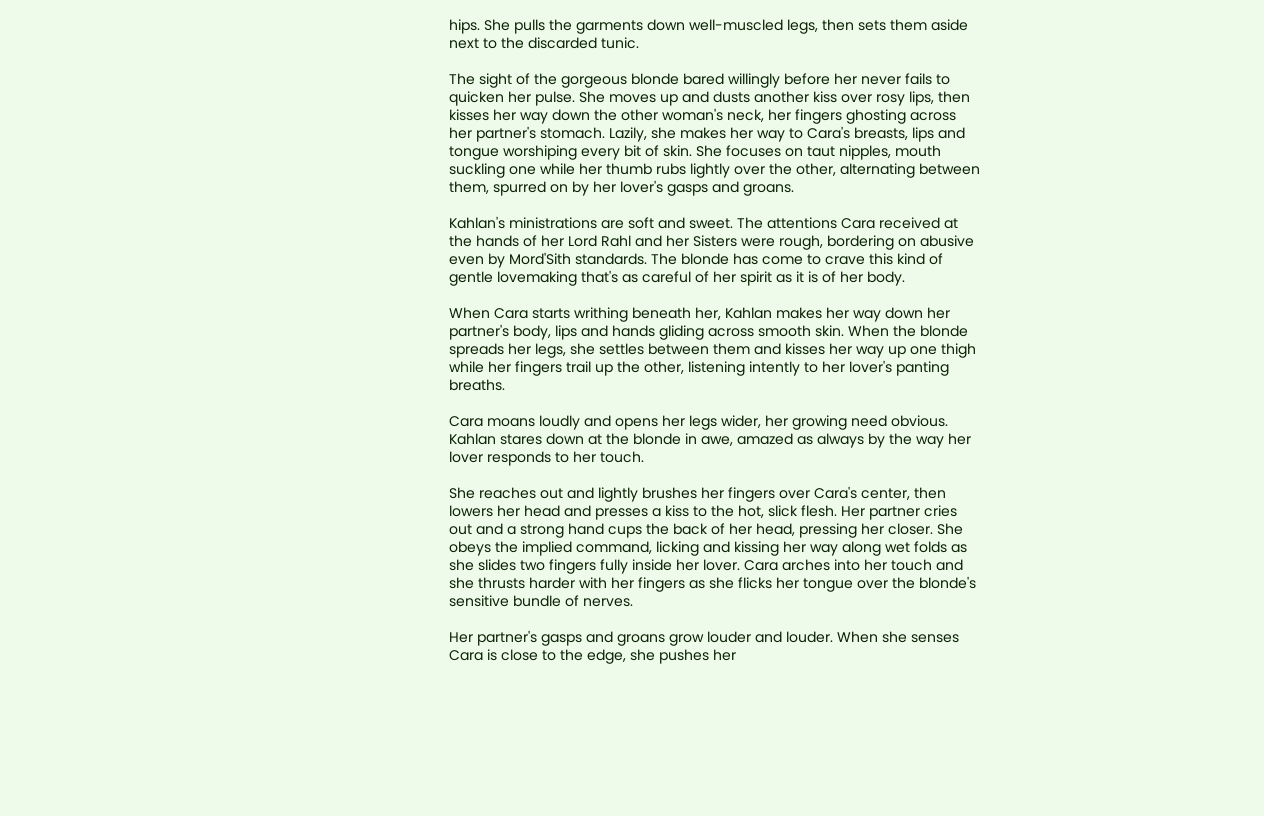hips. She pulls the garments down well-muscled legs, then sets them aside next to the discarded tunic.

The sight of the gorgeous blonde bared willingly before her never fails to quicken her pulse. She moves up and dusts another kiss over rosy lips, then kisses her way down the other woman's neck, her fingers ghosting across her partner's stomach. Lazily, she makes her way to Cara's breasts, lips and tongue worshiping every bit of skin. She focuses on taut nipples, mouth suckling one while her thumb rubs lightly over the other, alternating between them, spurred on by her lover's gasps and groans.

Kahlan's ministrations are soft and sweet. The attentions Cara received at the hands of her Lord Rahl and her Sisters were rough, bordering on abusive even by Mord'Sith standards. The blonde has come to crave this kind of gentle lovemaking that's as careful of her spirit as it is of her body.

When Cara starts writhing beneath her, Kahlan makes her way down her partner's body, lips and hands gliding across smooth skin. When the blonde spreads her legs, she settles between them and kisses her way up one thigh while her fingers trail up the other, listening intently to her lover's panting breaths.

Cara moans loudly and opens her legs wider, her growing need obvious. Kahlan stares down at the blonde in awe, amazed as always by the way her lover responds to her touch.

She reaches out and lightly brushes her fingers over Cara's center, then lowers her head and presses a kiss to the hot, slick flesh. Her partner cries out and a strong hand cups the back of her head, pressing her closer. She obeys the implied command, licking and kissing her way along wet folds as she slides two fingers fully inside her lover. Cara arches into her touch and she thrusts harder with her fingers as she flicks her tongue over the blonde's sensitive bundle of nerves.

Her partner's gasps and groans grow louder and louder. When she senses Cara is close to the edge, she pushes her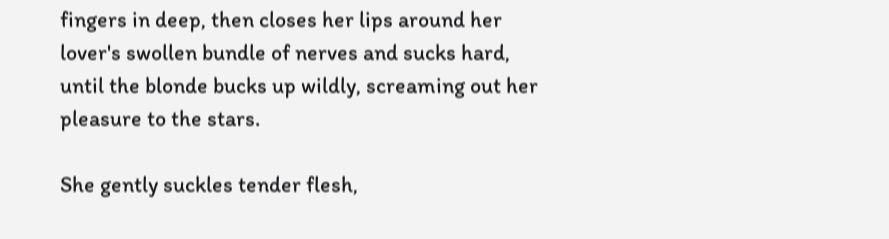fingers in deep, then closes her lips around her lover's swollen bundle of nerves and sucks hard, until the blonde bucks up wildly, screaming out her pleasure to the stars.

She gently suckles tender flesh,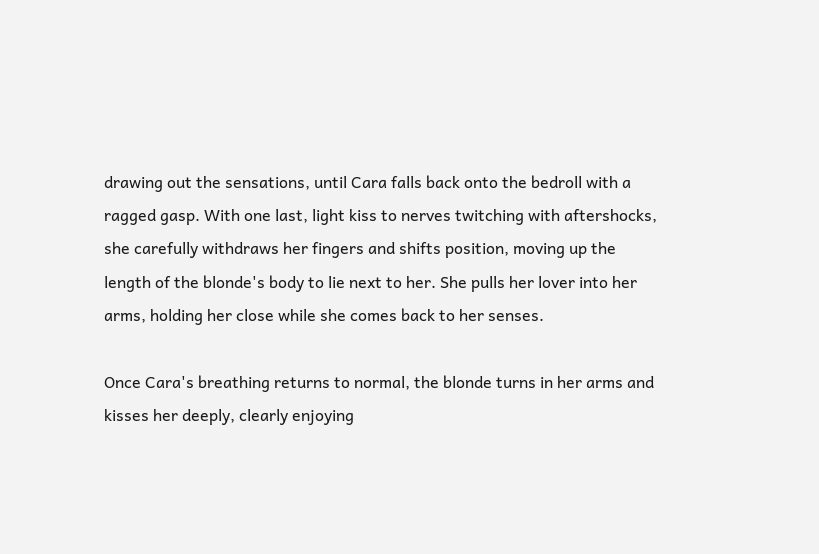drawing out the sensations, until Cara falls back onto the bedroll with a ragged gasp. With one last, light kiss to nerves twitching with aftershocks, she carefully withdraws her fingers and shifts position, moving up the length of the blonde's body to lie next to her. She pulls her lover into her arms, holding her close while she comes back to her senses.

Once Cara's breathing returns to normal, the blonde turns in her arms and kisses her deeply, clearly enjoying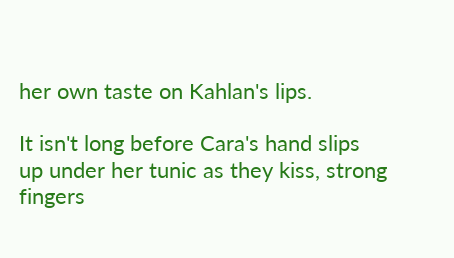her own taste on Kahlan's lips.

It isn't long before Cara's hand slips up under her tunic as they kiss, strong fingers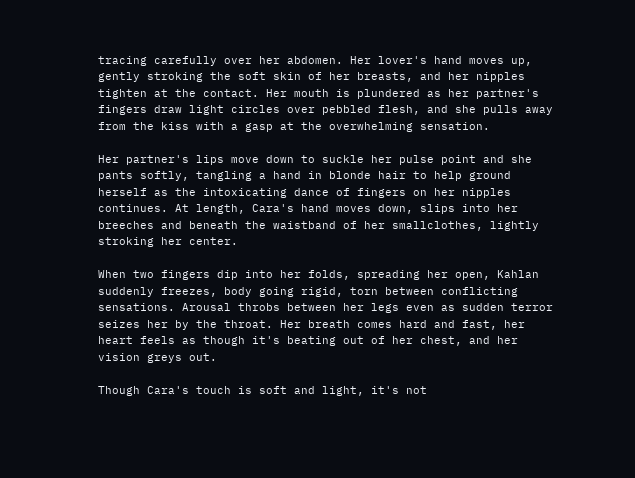tracing carefully over her abdomen. Her lover's hand moves up, gently stroking the soft skin of her breasts, and her nipples tighten at the contact. Her mouth is plundered as her partner's fingers draw light circles over pebbled flesh, and she pulls away from the kiss with a gasp at the overwhelming sensation.

Her partner's lips move down to suckle her pulse point and she pants softly, tangling a hand in blonde hair to help ground herself as the intoxicating dance of fingers on her nipples continues. At length, Cara's hand moves down, slips into her breeches and beneath the waistband of her smallclothes, lightly stroking her center.

When two fingers dip into her folds, spreading her open, Kahlan suddenly freezes, body going rigid, torn between conflicting sensations. Arousal throbs between her legs even as sudden terror seizes her by the throat. Her breath comes hard and fast, her heart feels as though it's beating out of her chest, and her vision greys out.

Though Cara's touch is soft and light, it's not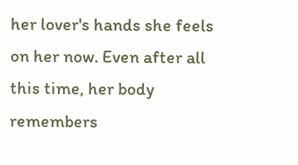her lover's hands she feels on her now. Even after all this time, her body remembers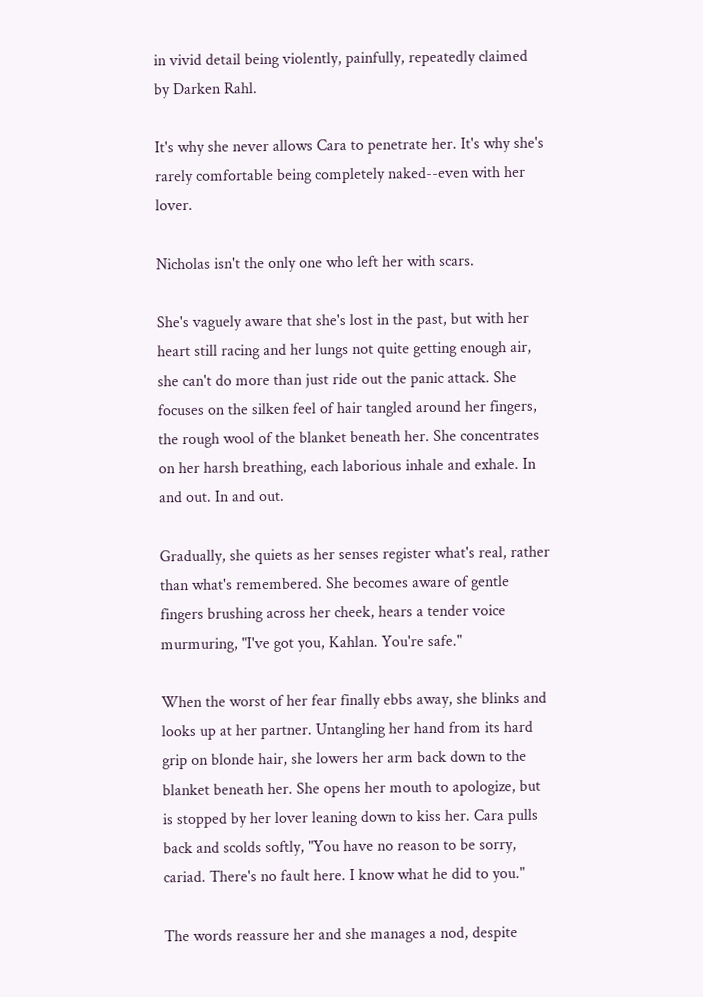in vivid detail being violently, painfully, repeatedly claimed by Darken Rahl.

It's why she never allows Cara to penetrate her. It's why she's rarely comfortable being completely naked--even with her lover.

Nicholas isn't the only one who left her with scars.

She's vaguely aware that she's lost in the past, but with her heart still racing and her lungs not quite getting enough air, she can't do more than just ride out the panic attack. She focuses on the silken feel of hair tangled around her fingers, the rough wool of the blanket beneath her. She concentrates on her harsh breathing, each laborious inhale and exhale. In and out. In and out.

Gradually, she quiets as her senses register what's real, rather than what's remembered. She becomes aware of gentle fingers brushing across her cheek, hears a tender voice murmuring, "I've got you, Kahlan. You're safe."

When the worst of her fear finally ebbs away, she blinks and looks up at her partner. Untangling her hand from its hard grip on blonde hair, she lowers her arm back down to the blanket beneath her. She opens her mouth to apologize, but is stopped by her lover leaning down to kiss her. Cara pulls back and scolds softly, "You have no reason to be sorry, cariad. There's no fault here. I know what he did to you."

The words reassure her and she manages a nod, despite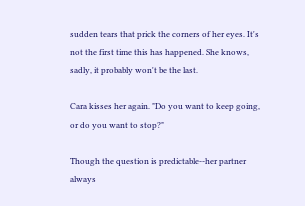sudden tears that prick the corners of her eyes. It's not the first time this has happened. She knows, sadly, it probably won't be the last.

Cara kisses her again. "Do you want to keep going, or do you want to stop?"

Though the question is predictable--her partner always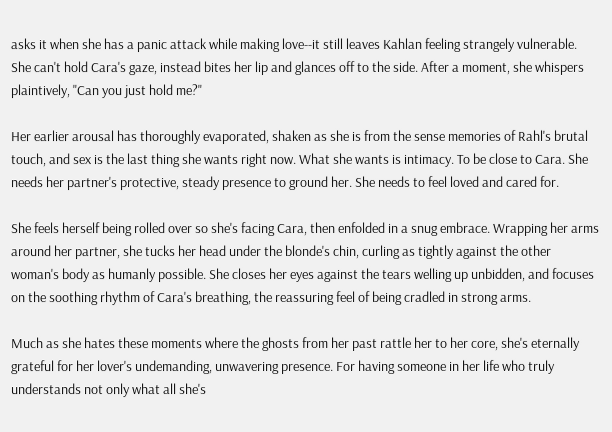asks it when she has a panic attack while making love--it still leaves Kahlan feeling strangely vulnerable. She can't hold Cara's gaze, instead bites her lip and glances off to the side. After a moment, she whispers plaintively, "Can you just hold me?"

Her earlier arousal has thoroughly evaporated, shaken as she is from the sense memories of Rahl's brutal touch, and sex is the last thing she wants right now. What she wants is intimacy. To be close to Cara. She needs her partner's protective, steady presence to ground her. She needs to feel loved and cared for.

She feels herself being rolled over so she's facing Cara, then enfolded in a snug embrace. Wrapping her arms around her partner, she tucks her head under the blonde's chin, curling as tightly against the other woman's body as humanly possible. She closes her eyes against the tears welling up unbidden, and focuses on the soothing rhythm of Cara's breathing, the reassuring feel of being cradled in strong arms.

Much as she hates these moments where the ghosts from her past rattle her to her core, she's eternally grateful for her lover's undemanding, unwavering presence. For having someone in her life who truly understands not only what all she's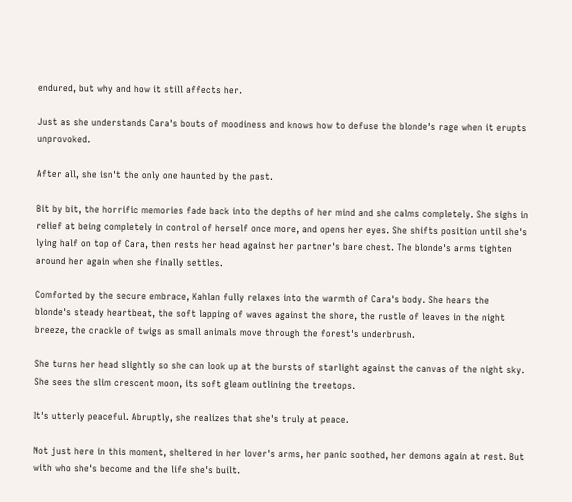endured, but why and how it still affects her.

Just as she understands Cara's bouts of moodiness and knows how to defuse the blonde's rage when it erupts unprovoked.

After all, she isn't the only one haunted by the past.

Bit by bit, the horrific memories fade back into the depths of her mind and she calms completely. She sighs in relief at being completely in control of herself once more, and opens her eyes. She shifts position until she's lying half on top of Cara, then rests her head against her partner's bare chest. The blonde's arms tighten around her again when she finally settles.

Comforted by the secure embrace, Kahlan fully relaxes into the warmth of Cara's body. She hears the blonde's steady heartbeat, the soft lapping of waves against the shore, the rustle of leaves in the night breeze, the crackle of twigs as small animals move through the forest's underbrush.

She turns her head slightly so she can look up at the bursts of starlight against the canvas of the night sky. She sees the slim crescent moon, its soft gleam outlining the treetops.

It's utterly peaceful. Abruptly, she realizes that she's truly at peace.

Not just here in this moment, sheltered in her lover's arms, her panic soothed, her demons again at rest. But with who she's become and the life she's built.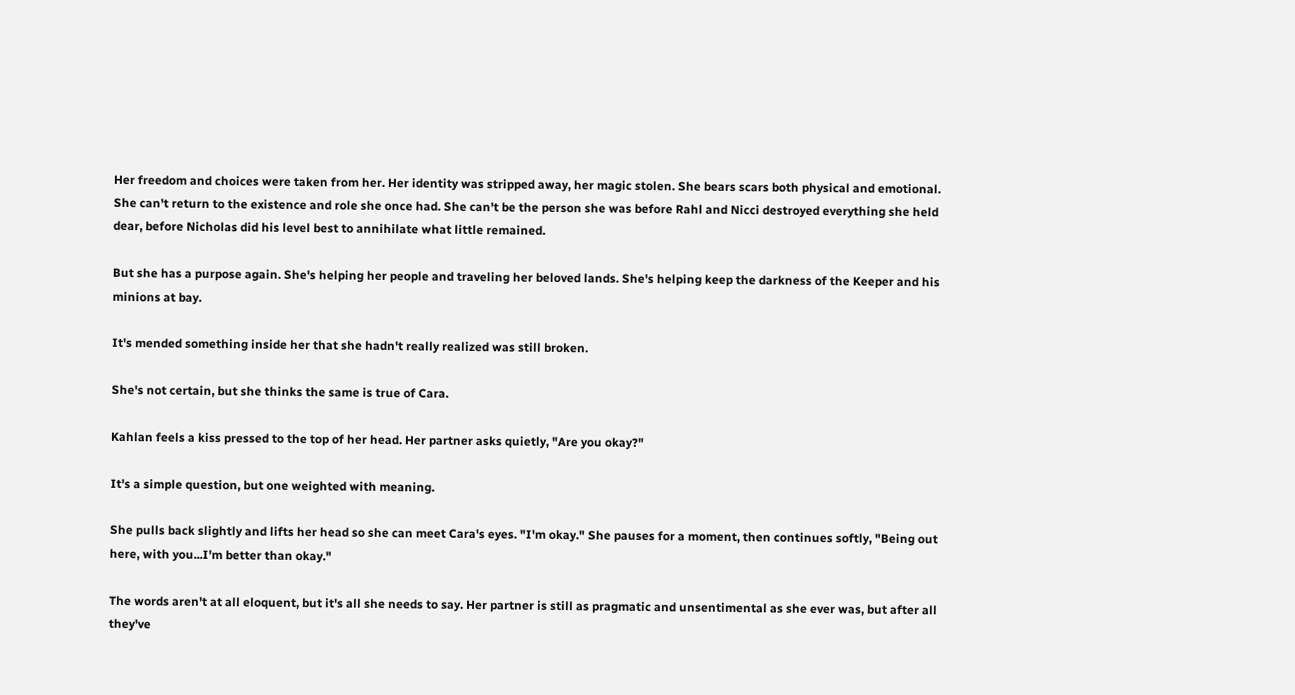Her freedom and choices were taken from her. Her identity was stripped away, her magic stolen. She bears scars both physical and emotional. She can't return to the existence and role she once had. She can't be the person she was before Rahl and Nicci destroyed everything she held dear, before Nicholas did his level best to annihilate what little remained.

But she has a purpose again. She's helping her people and traveling her beloved lands. She's helping keep the darkness of the Keeper and his minions at bay.

It's mended something inside her that she hadn't really realized was still broken.

She's not certain, but she thinks the same is true of Cara.

Kahlan feels a kiss pressed to the top of her head. Her partner asks quietly, "Are you okay?"

It's a simple question, but one weighted with meaning.

She pulls back slightly and lifts her head so she can meet Cara's eyes. "I'm okay." She pauses for a moment, then continues softly, "Being out here, with you...I'm better than okay."

The words aren't at all eloquent, but it's all she needs to say. Her partner is still as pragmatic and unsentimental as she ever was, but after all they've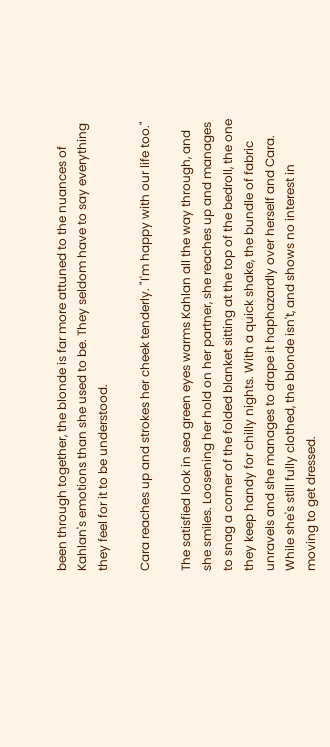been through together, the blonde is far more attuned to the nuances of Kahlan's emotions than she used to be. They seldom have to say everything they feel for it to be understood.

Cara reaches up and strokes her cheek tenderly. "I'm happy with our life too."

The satisfied look in sea green eyes warms Kahlan all the way through, and she smiles. Loosening her hold on her partner, she reaches up and manages to snag a corner of the folded blanket sitting at the top of the bedroll, the one they keep handy for chilly nights. With a quick shake, the bundle of fabric unravels and she manages to drape it haphazardly over herself and Cara. While she's still fully clothed, the blonde isn't, and shows no interest in moving to get dressed.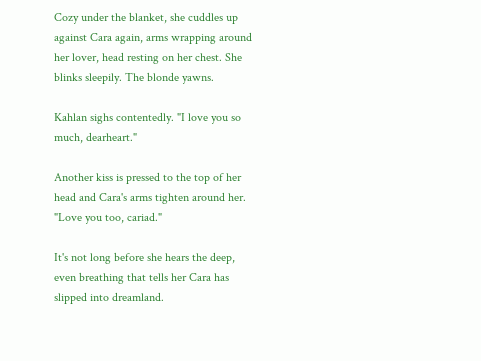Cozy under the blanket, she cuddles up against Cara again, arms wrapping around her lover, head resting on her chest. She blinks sleepily. The blonde yawns.

Kahlan sighs contentedly. "I love you so much, dearheart."

Another kiss is pressed to the top of her head and Cara's arms tighten around her. "Love you too, cariad."

It's not long before she hears the deep, even breathing that tells her Cara has slipped into dreamland.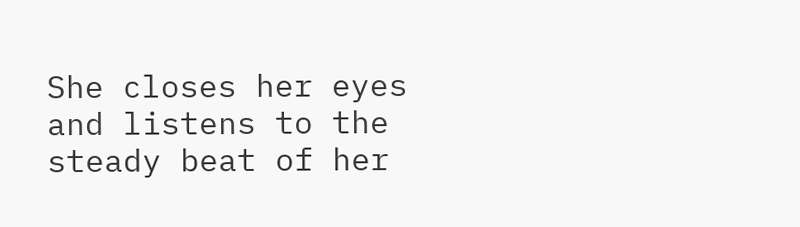She closes her eyes and listens to the steady beat of her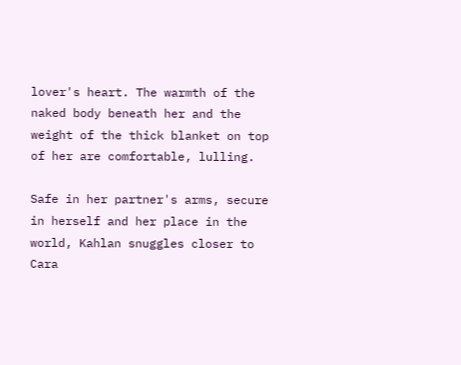lover's heart. The warmth of the naked body beneath her and the weight of the thick blanket on top of her are comfortable, lulling.

Safe in her partner's arms, secure in herself and her place in the world, Kahlan snuggles closer to Cara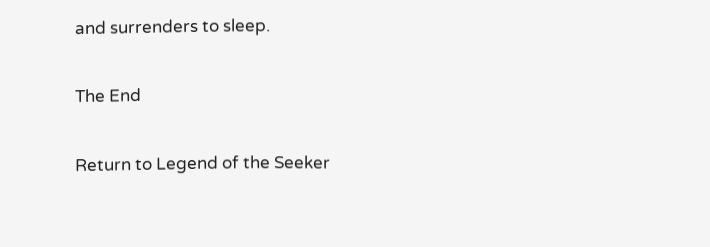and surrenders to sleep.

The End

Return to Legend of the Seeker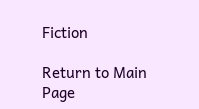Fiction

Return to Main Page